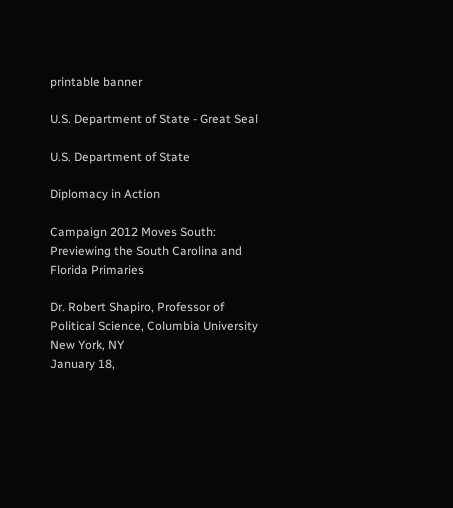printable banner

U.S. Department of State - Great Seal

U.S. Department of State

Diplomacy in Action

Campaign 2012 Moves South: Previewing the South Carolina and Florida Primaries

Dr. Robert Shapiro, Professor of Political Science, Columbia University
New York, NY
January 18,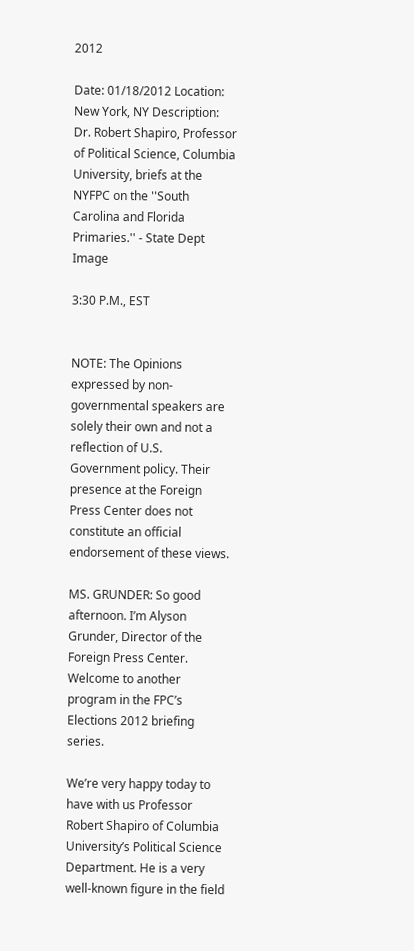2012

Date: 01/18/2012 Location: New York, NY Description: Dr. Robert Shapiro, Professor of Political Science, Columbia University, briefs at the NYFPC on the ''South Carolina and Florida Primaries.'' - State Dept Image

3:30 P.M., EST


NOTE: The Opinions expressed by non-governmental speakers are solely their own and not a reflection of U.S. Government policy. Their presence at the Foreign Press Center does not constitute an official endorsement of these views.

MS. GRUNDER: So good afternoon. I’m Alyson Grunder, Director of the Foreign Press Center. Welcome to another program in the FPC’s Elections 2012 briefing series.

We’re very happy today to have with us Professor Robert Shapiro of Columbia University’s Political Science Department. He is a very well-known figure in the field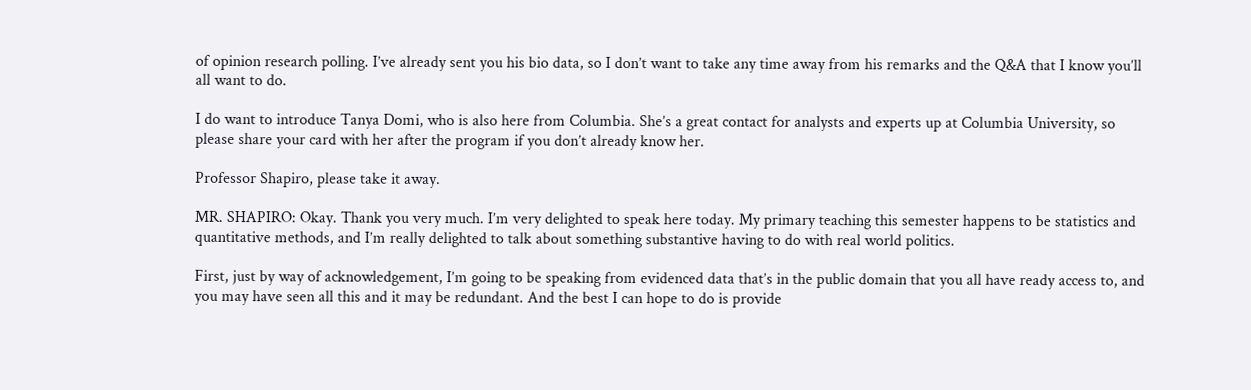of opinion research polling. I’ve already sent you his bio data, so I don’t want to take any time away from his remarks and the Q&A that I know you’ll all want to do.

I do want to introduce Tanya Domi, who is also here from Columbia. She’s a great contact for analysts and experts up at Columbia University, so please share your card with her after the program if you don’t already know her.

Professor Shapiro, please take it away.

MR. SHAPIRO: Okay. Thank you very much. I’m very delighted to speak here today. My primary teaching this semester happens to be statistics and quantitative methods, and I’m really delighted to talk about something substantive having to do with real world politics.

First, just by way of acknowledgement, I’m going to be speaking from evidenced data that’s in the public domain that you all have ready access to, and you may have seen all this and it may be redundant. And the best I can hope to do is provide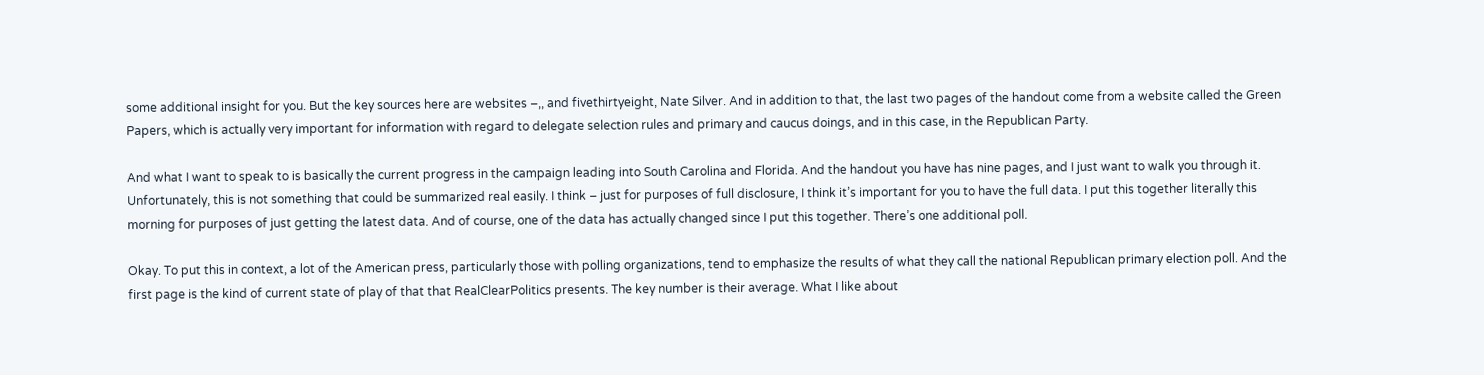some additional insight for you. But the key sources here are websites –,, and fivethirtyeight, Nate Silver. And in addition to that, the last two pages of the handout come from a website called the Green Papers, which is actually very important for information with regard to delegate selection rules and primary and caucus doings, and in this case, in the Republican Party.

And what I want to speak to is basically the current progress in the campaign leading into South Carolina and Florida. And the handout you have has nine pages, and I just want to walk you through it. Unfortunately, this is not something that could be summarized real easily. I think – just for purposes of full disclosure, I think it’s important for you to have the full data. I put this together literally this morning for purposes of just getting the latest data. And of course, one of the data has actually changed since I put this together. There’s one additional poll.

Okay. To put this in context, a lot of the American press, particularly those with polling organizations, tend to emphasize the results of what they call the national Republican primary election poll. And the first page is the kind of current state of play of that that RealClearPolitics presents. The key number is their average. What I like about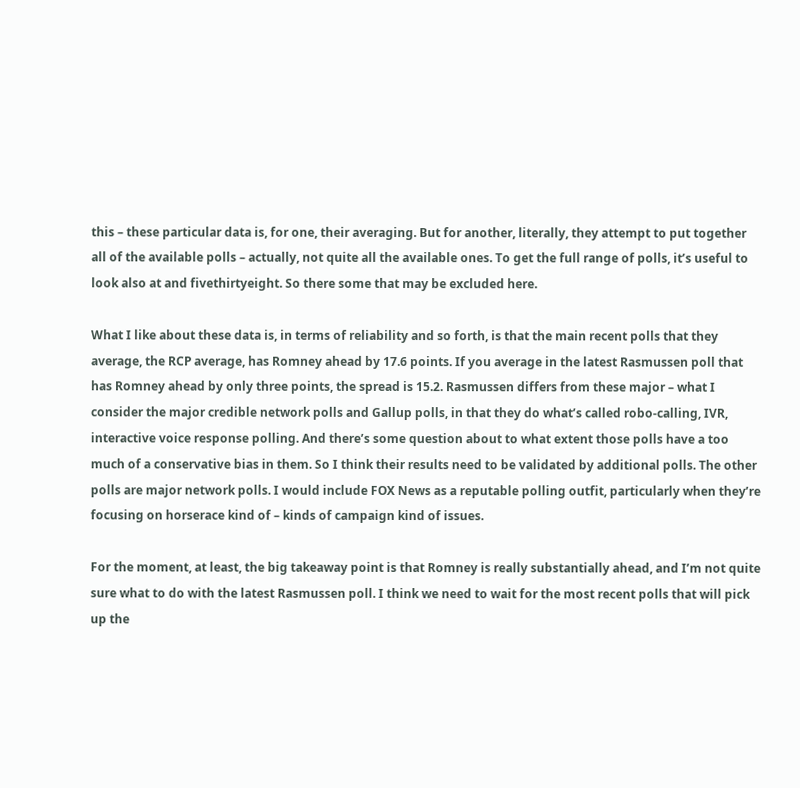this – these particular data is, for one, their averaging. But for another, literally, they attempt to put together all of the available polls – actually, not quite all the available ones. To get the full range of polls, it’s useful to look also at and fivethirtyeight. So there some that may be excluded here.

What I like about these data is, in terms of reliability and so forth, is that the main recent polls that they average, the RCP average, has Romney ahead by 17.6 points. If you average in the latest Rasmussen poll that has Romney ahead by only three points, the spread is 15.2. Rasmussen differs from these major – what I consider the major credible network polls and Gallup polls, in that they do what’s called robo-calling, IVR, interactive voice response polling. And there’s some question about to what extent those polls have a too much of a conservative bias in them. So I think their results need to be validated by additional polls. The other polls are major network polls. I would include FOX News as a reputable polling outfit, particularly when they’re focusing on horserace kind of – kinds of campaign kind of issues.

For the moment, at least, the big takeaway point is that Romney is really substantially ahead, and I’m not quite sure what to do with the latest Rasmussen poll. I think we need to wait for the most recent polls that will pick up the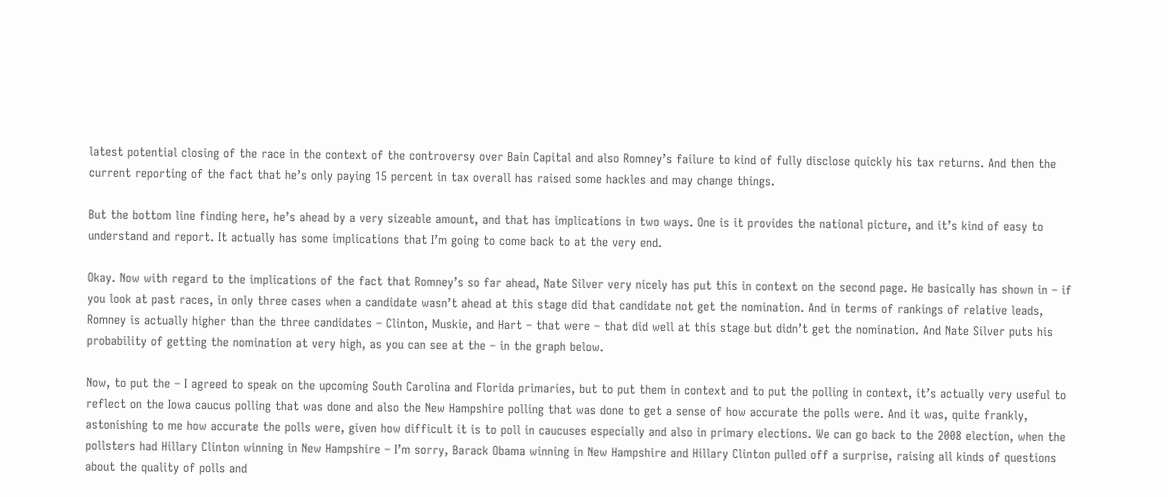latest potential closing of the race in the context of the controversy over Bain Capital and also Romney’s failure to kind of fully disclose quickly his tax returns. And then the current reporting of the fact that he’s only paying 15 percent in tax overall has raised some hackles and may change things.

But the bottom line finding here, he’s ahead by a very sizeable amount, and that has implications in two ways. One is it provides the national picture, and it’s kind of easy to understand and report. It actually has some implications that I’m going to come back to at the very end.

Okay. Now with regard to the implications of the fact that Romney’s so far ahead, Nate Silver very nicely has put this in context on the second page. He basically has shown in – if you look at past races, in only three cases when a candidate wasn’t ahead at this stage did that candidate not get the nomination. And in terms of rankings of relative leads, Romney is actually higher than the three candidates – Clinton, Muskie, and Hart – that were – that did well at this stage but didn’t get the nomination. And Nate Silver puts his probability of getting the nomination at very high, as you can see at the – in the graph below.

Now, to put the – I agreed to speak on the upcoming South Carolina and Florida primaries, but to put them in context and to put the polling in context, it’s actually very useful to reflect on the Iowa caucus polling that was done and also the New Hampshire polling that was done to get a sense of how accurate the polls were. And it was, quite frankly, astonishing to me how accurate the polls were, given how difficult it is to poll in caucuses especially and also in primary elections. We can go back to the 2008 election, when the pollsters had Hillary Clinton winning in New Hampshire – I’m sorry, Barack Obama winning in New Hampshire and Hillary Clinton pulled off a surprise, raising all kinds of questions about the quality of polls and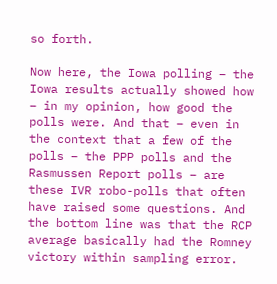so forth.

Now here, the Iowa polling – the Iowa results actually showed how – in my opinion, how good the polls were. And that – even in the context that a few of the polls – the PPP polls and the Rasmussen Report polls – are these IVR robo-polls that often have raised some questions. And the bottom line was that the RCP average basically had the Romney victory within sampling error.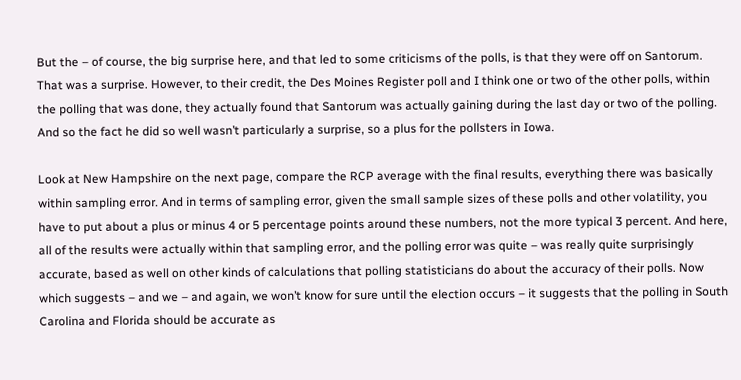But the – of course, the big surprise here, and that led to some criticisms of the polls, is that they were off on Santorum. That was a surprise. However, to their credit, the Des Moines Register poll and I think one or two of the other polls, within the polling that was done, they actually found that Santorum was actually gaining during the last day or two of the polling. And so the fact he did so well wasn’t particularly a surprise, so a plus for the pollsters in Iowa.

Look at New Hampshire on the next page, compare the RCP average with the final results, everything there was basically within sampling error. And in terms of sampling error, given the small sample sizes of these polls and other volatility, you have to put about a plus or minus 4 or 5 percentage points around these numbers, not the more typical 3 percent. And here, all of the results were actually within that sampling error, and the polling error was quite – was really quite surprisingly accurate, based as well on other kinds of calculations that polling statisticians do about the accuracy of their polls. Now which suggests – and we – and again, we won’t know for sure until the election occurs – it suggests that the polling in South Carolina and Florida should be accurate as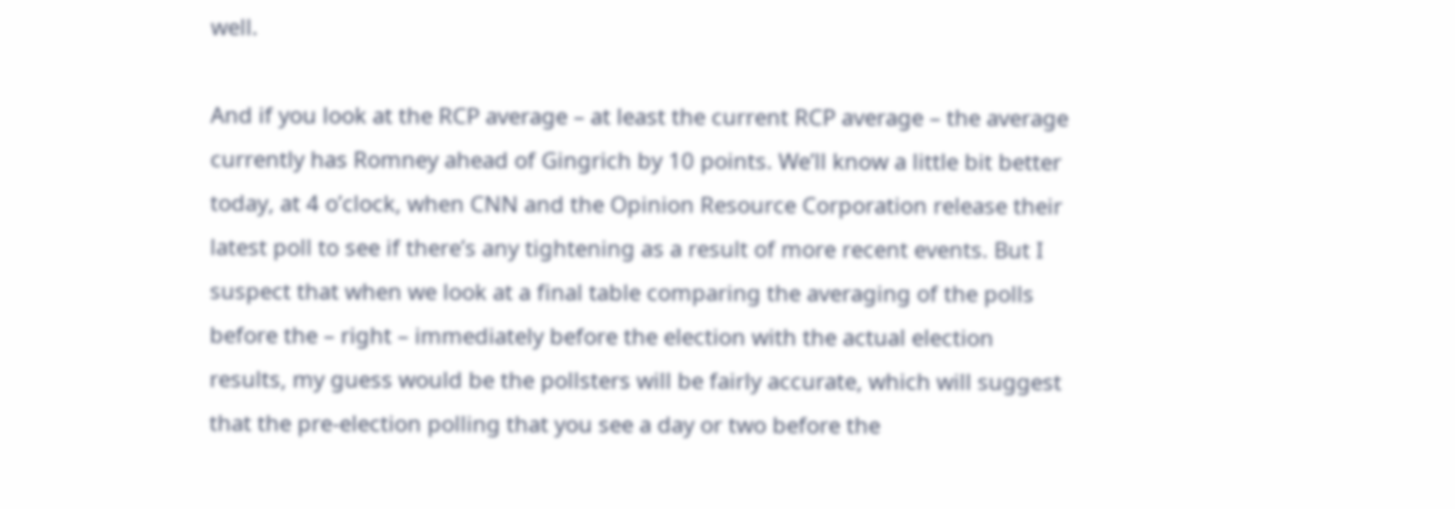well.

And if you look at the RCP average – at least the current RCP average – the average currently has Romney ahead of Gingrich by 10 points. We’ll know a little bit better today, at 4 o’clock, when CNN and the Opinion Resource Corporation release their latest poll to see if there’s any tightening as a result of more recent events. But I suspect that when we look at a final table comparing the averaging of the polls before the – right – immediately before the election with the actual election results, my guess would be the pollsters will be fairly accurate, which will suggest that the pre-election polling that you see a day or two before the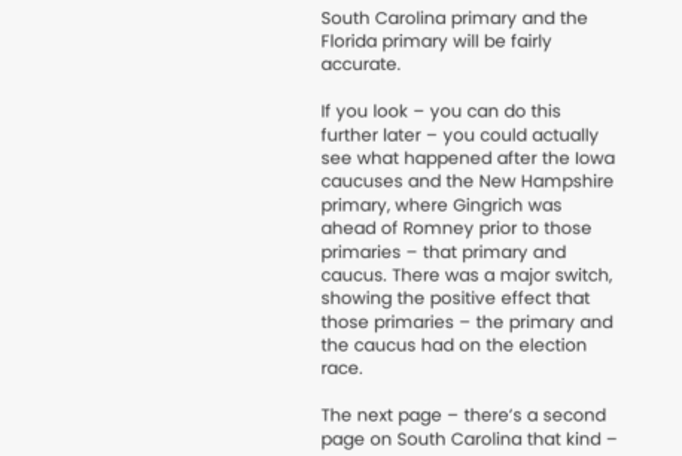South Carolina primary and the Florida primary will be fairly accurate.

If you look – you can do this further later – you could actually see what happened after the Iowa caucuses and the New Hampshire primary, where Gingrich was ahead of Romney prior to those primaries – that primary and caucus. There was a major switch, showing the positive effect that those primaries – the primary and the caucus had on the election race.

The next page – there’s a second page on South Carolina that kind –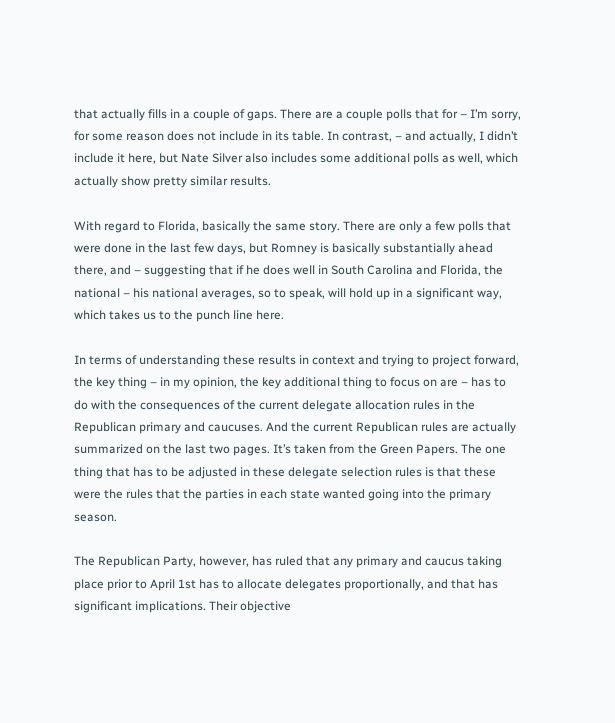that actually fills in a couple of gaps. There are a couple polls that for – I’m sorry, for some reason does not include in its table. In contrast, – and actually, I didn’t include it here, but Nate Silver also includes some additional polls as well, which actually show pretty similar results.

With regard to Florida, basically the same story. There are only a few polls that were done in the last few days, but Romney is basically substantially ahead there, and – suggesting that if he does well in South Carolina and Florida, the national – his national averages, so to speak, will hold up in a significant way, which takes us to the punch line here.

In terms of understanding these results in context and trying to project forward, the key thing – in my opinion, the key additional thing to focus on are – has to do with the consequences of the current delegate allocation rules in the Republican primary and caucuses. And the current Republican rules are actually summarized on the last two pages. It’s taken from the Green Papers. The one thing that has to be adjusted in these delegate selection rules is that these were the rules that the parties in each state wanted going into the primary season.

The Republican Party, however, has ruled that any primary and caucus taking place prior to April 1st has to allocate delegates proportionally, and that has significant implications. Their objective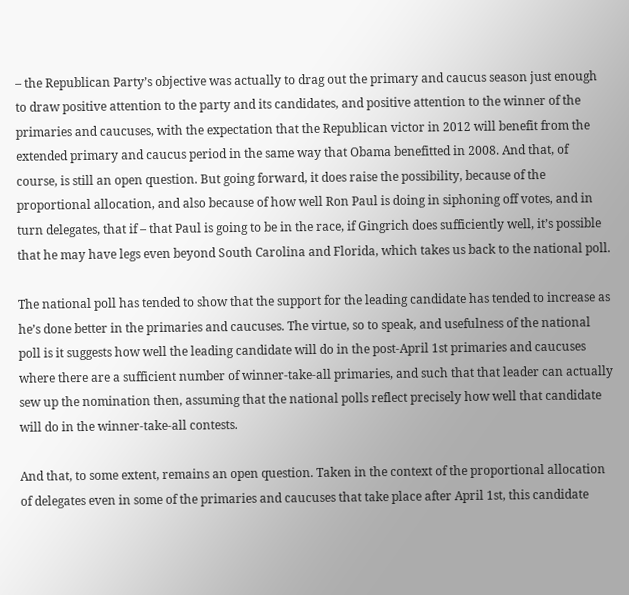– the Republican Party’s objective was actually to drag out the primary and caucus season just enough to draw positive attention to the party and its candidates, and positive attention to the winner of the primaries and caucuses, with the expectation that the Republican victor in 2012 will benefit from the extended primary and caucus period in the same way that Obama benefitted in 2008. And that, of course, is still an open question. But going forward, it does raise the possibility, because of the proportional allocation, and also because of how well Ron Paul is doing in siphoning off votes, and in turn delegates, that if – that Paul is going to be in the race, if Gingrich does sufficiently well, it’s possible that he may have legs even beyond South Carolina and Florida, which takes us back to the national poll.

The national poll has tended to show that the support for the leading candidate has tended to increase as he’s done better in the primaries and caucuses. The virtue, so to speak, and usefulness of the national poll is it suggests how well the leading candidate will do in the post-April 1st primaries and caucuses where there are a sufficient number of winner-take-all primaries, and such that that leader can actually sew up the nomination then, assuming that the national polls reflect precisely how well that candidate will do in the winner-take-all contests.

And that, to some extent, remains an open question. Taken in the context of the proportional allocation of delegates even in some of the primaries and caucuses that take place after April 1st, this candidate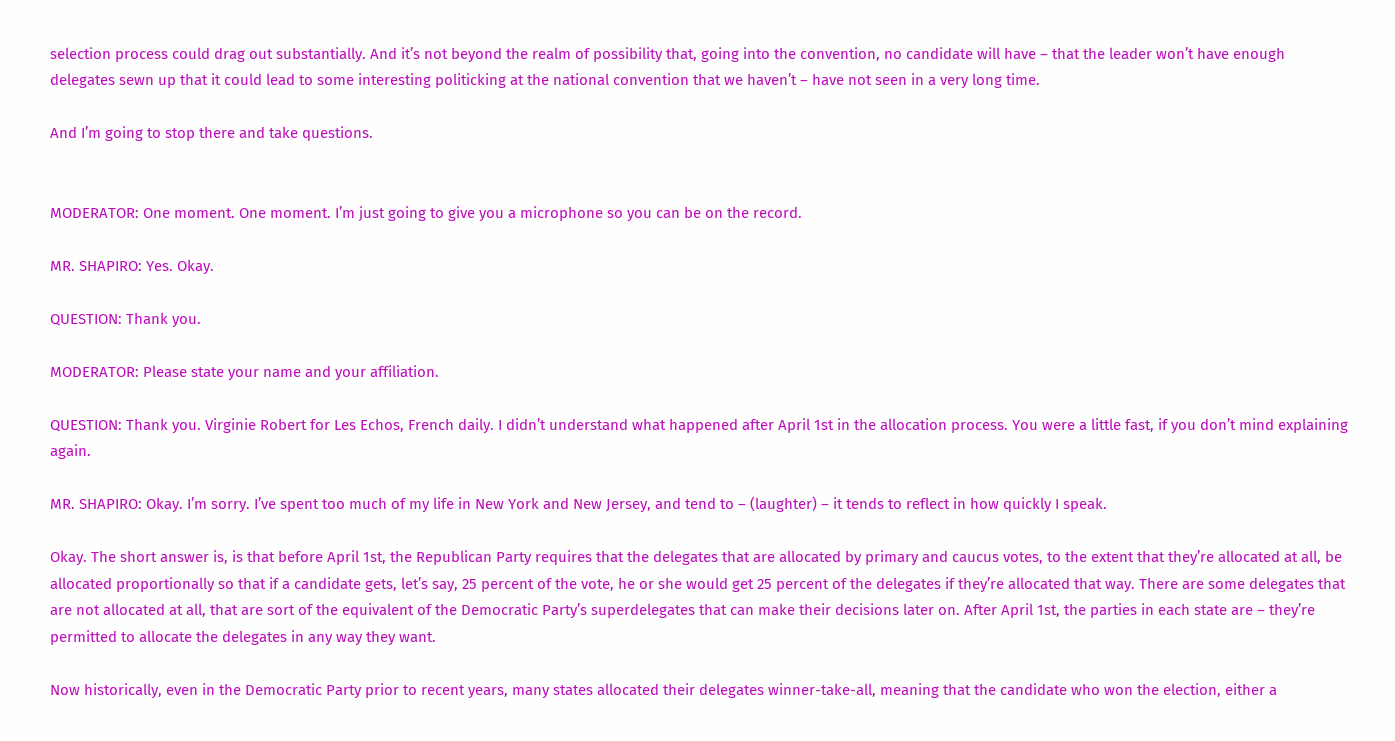selection process could drag out substantially. And it’s not beyond the realm of possibility that, going into the convention, no candidate will have – that the leader won’t have enough delegates sewn up that it could lead to some interesting politicking at the national convention that we haven’t – have not seen in a very long time.

And I’m going to stop there and take questions.


MODERATOR: One moment. One moment. I’m just going to give you a microphone so you can be on the record.

MR. SHAPIRO: Yes. Okay.

QUESTION: Thank you.

MODERATOR: Please state your name and your affiliation.

QUESTION: Thank you. Virginie Robert for Les Echos, French daily. I didn’t understand what happened after April 1st in the allocation process. You were a little fast, if you don’t mind explaining again.

MR. SHAPIRO: Okay. I’m sorry. I’ve spent too much of my life in New York and New Jersey, and tend to – (laughter) – it tends to reflect in how quickly I speak.

Okay. The short answer is, is that before April 1st, the Republican Party requires that the delegates that are allocated by primary and caucus votes, to the extent that they’re allocated at all, be allocated proportionally so that if a candidate gets, let’s say, 25 percent of the vote, he or she would get 25 percent of the delegates if they’re allocated that way. There are some delegates that are not allocated at all, that are sort of the equivalent of the Democratic Party’s superdelegates that can make their decisions later on. After April 1st, the parties in each state are – they’re permitted to allocate the delegates in any way they want.

Now historically, even in the Democratic Party prior to recent years, many states allocated their delegates winner-take-all, meaning that the candidate who won the election, either a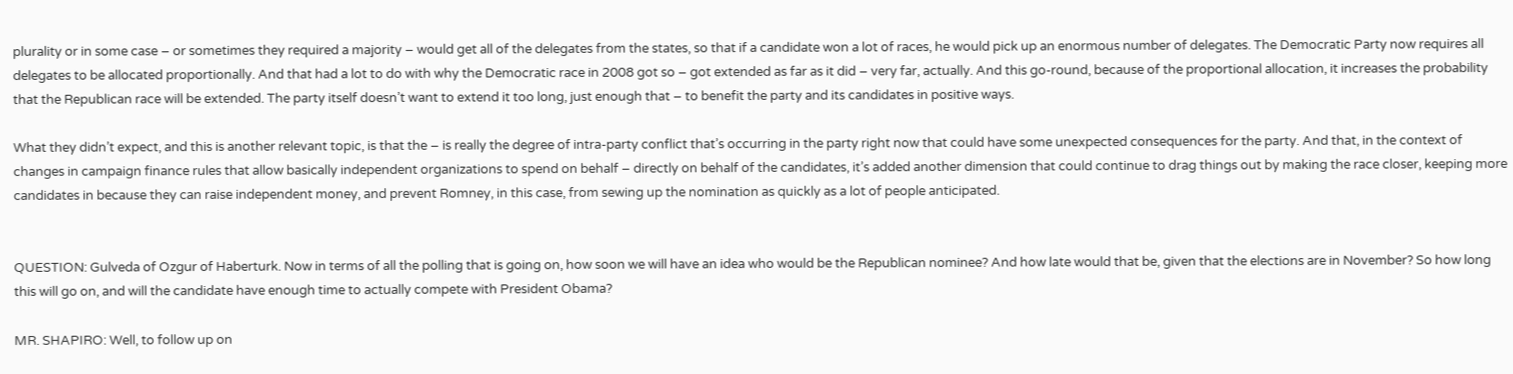plurality or in some case – or sometimes they required a majority – would get all of the delegates from the states, so that if a candidate won a lot of races, he would pick up an enormous number of delegates. The Democratic Party now requires all delegates to be allocated proportionally. And that had a lot to do with why the Democratic race in 2008 got so – got extended as far as it did – very far, actually. And this go-round, because of the proportional allocation, it increases the probability that the Republican race will be extended. The party itself doesn’t want to extend it too long, just enough that – to benefit the party and its candidates in positive ways.

What they didn’t expect, and this is another relevant topic, is that the – is really the degree of intra-party conflict that’s occurring in the party right now that could have some unexpected consequences for the party. And that, in the context of changes in campaign finance rules that allow basically independent organizations to spend on behalf – directly on behalf of the candidates, it’s added another dimension that could continue to drag things out by making the race closer, keeping more candidates in because they can raise independent money, and prevent Romney, in this case, from sewing up the nomination as quickly as a lot of people anticipated.


QUESTION: Gulveda of Ozgur of Haberturk. Now in terms of all the polling that is going on, how soon we will have an idea who would be the Republican nominee? And how late would that be, given that the elections are in November? So how long this will go on, and will the candidate have enough time to actually compete with President Obama?

MR. SHAPIRO: Well, to follow up on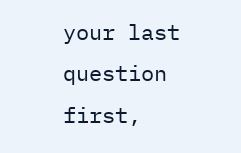your last question first,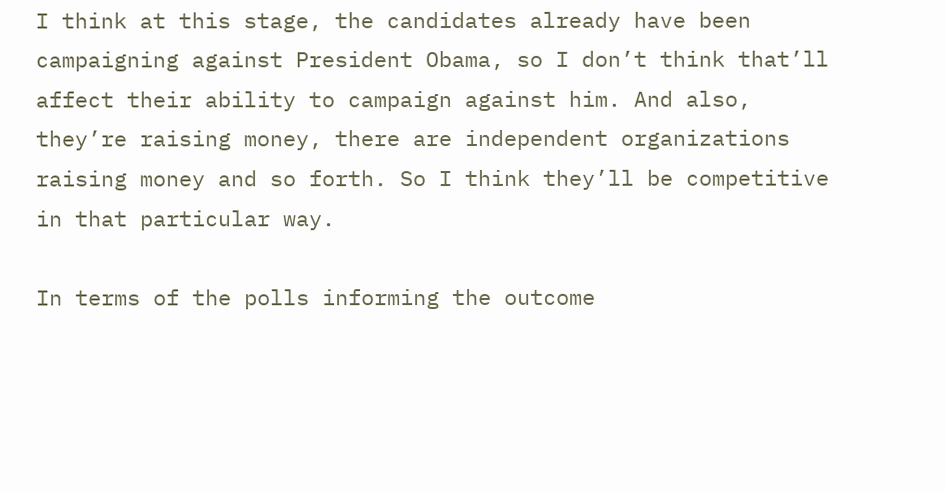I think at this stage, the candidates already have been campaigning against President Obama, so I don’t think that’ll affect their ability to campaign against him. And also, they’re raising money, there are independent organizations raising money and so forth. So I think they’ll be competitive in that particular way.

In terms of the polls informing the outcome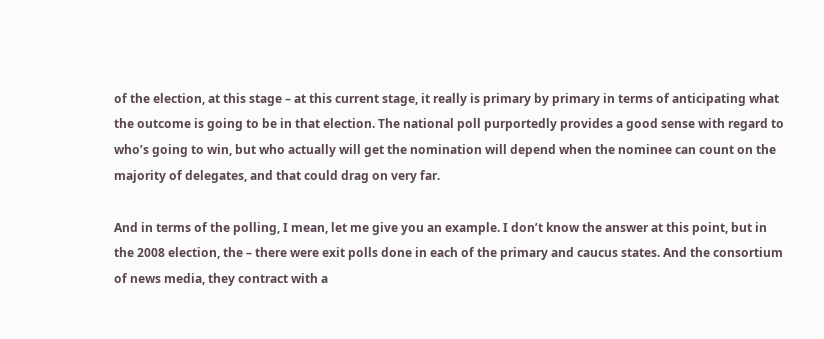of the election, at this stage – at this current stage, it really is primary by primary in terms of anticipating what the outcome is going to be in that election. The national poll purportedly provides a good sense with regard to who’s going to win, but who actually will get the nomination will depend when the nominee can count on the majority of delegates, and that could drag on very far.

And in terms of the polling, I mean, let me give you an example. I don’t know the answer at this point, but in the 2008 election, the – there were exit polls done in each of the primary and caucus states. And the consortium of news media, they contract with a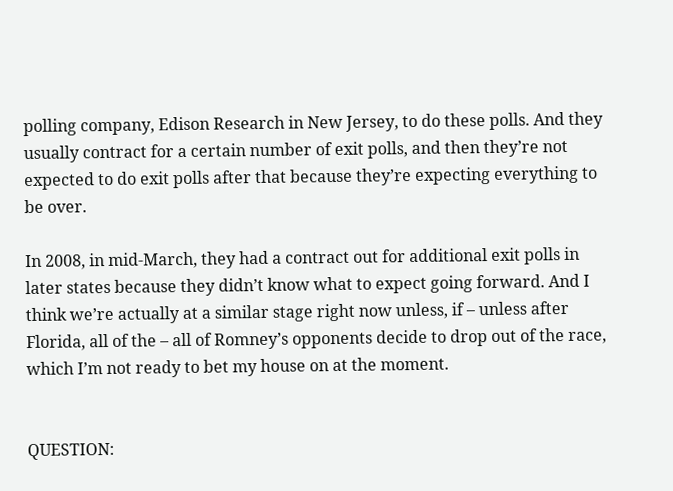polling company, Edison Research in New Jersey, to do these polls. And they usually contract for a certain number of exit polls, and then they’re not expected to do exit polls after that because they’re expecting everything to be over.

In 2008, in mid-March, they had a contract out for additional exit polls in later states because they didn’t know what to expect going forward. And I think we’re actually at a similar stage right now unless, if – unless after Florida, all of the – all of Romney’s opponents decide to drop out of the race, which I’m not ready to bet my house on at the moment.


QUESTION: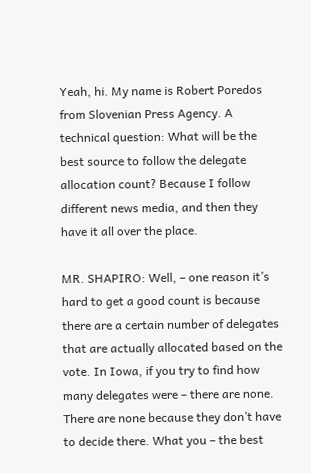Yeah, hi. My name is Robert Poredos from Slovenian Press Agency. A technical question: What will be the best source to follow the delegate allocation count? Because I follow different news media, and then they have it all over the place.

MR. SHAPIRO: Well, – one reason it’s hard to get a good count is because there are a certain number of delegates that are actually allocated based on the vote. In Iowa, if you try to find how many delegates were – there are none. There are none because they don’t have to decide there. What you – the best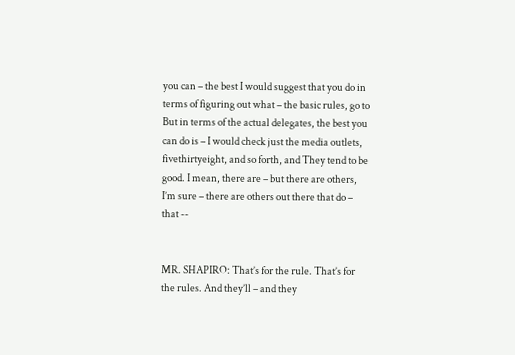you can – the best I would suggest that you do in terms of figuring out what – the basic rules, go to But in terms of the actual delegates, the best you can do is – I would check just the media outlets, fivethirtyeight, and so forth, and They tend to be good. I mean, there are – but there are others, I’m sure – there are others out there that do – that --


MR. SHAPIRO: That’s for the rule. That’s for the rules. And they’ll – and they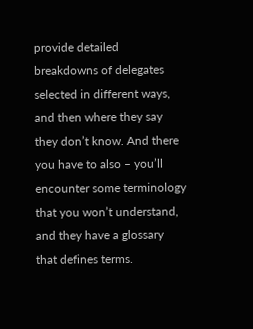provide detailed breakdowns of delegates selected in different ways, and then where they say they don’t know. And there you have to also – you’ll encounter some terminology that you won’t understand, and they have a glossary that defines terms.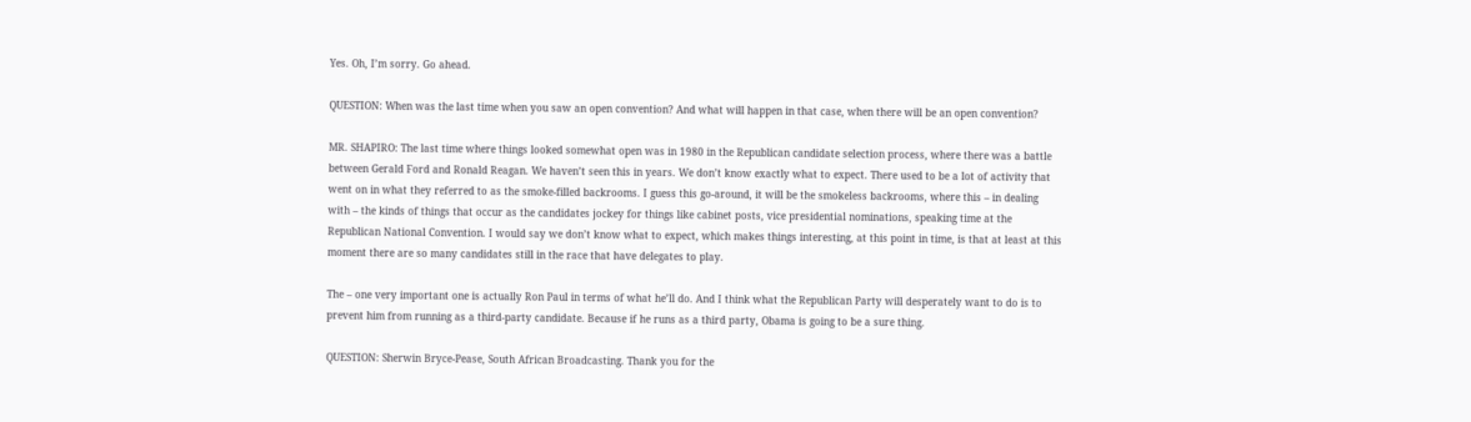Yes. Oh, I’m sorry. Go ahead.

QUESTION: When was the last time when you saw an open convention? And what will happen in that case, when there will be an open convention?

MR. SHAPIRO: The last time where things looked somewhat open was in 1980 in the Republican candidate selection process, where there was a battle between Gerald Ford and Ronald Reagan. We haven’t seen this in years. We don’t know exactly what to expect. There used to be a lot of activity that went on in what they referred to as the smoke-filled backrooms. I guess this go-around, it will be the smokeless backrooms, where this – in dealing with – the kinds of things that occur as the candidates jockey for things like cabinet posts, vice presidential nominations, speaking time at the Republican National Convention. I would say we don’t know what to expect, which makes things interesting, at this point in time, is that at least at this moment there are so many candidates still in the race that have delegates to play.

The – one very important one is actually Ron Paul in terms of what he’ll do. And I think what the Republican Party will desperately want to do is to prevent him from running as a third-party candidate. Because if he runs as a third party, Obama is going to be a sure thing.

QUESTION: Sherwin Bryce-Pease, South African Broadcasting. Thank you for the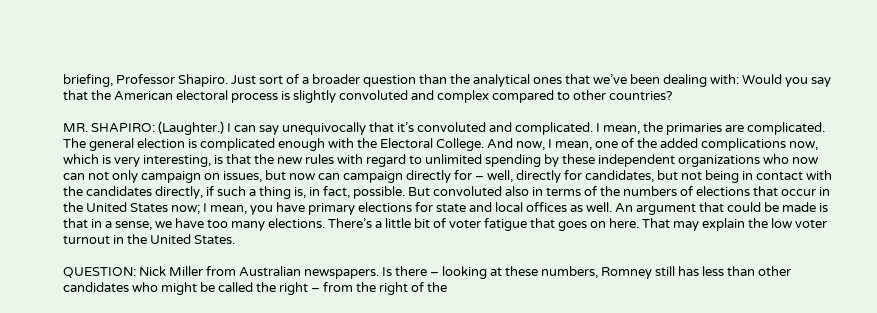briefing, Professor Shapiro. Just sort of a broader question than the analytical ones that we’ve been dealing with: Would you say that the American electoral process is slightly convoluted and complex compared to other countries?

MR. SHAPIRO: (Laughter.) I can say unequivocally that it’s convoluted and complicated. I mean, the primaries are complicated. The general election is complicated enough with the Electoral College. And now, I mean, one of the added complications now, which is very interesting, is that the new rules with regard to unlimited spending by these independent organizations who now can not only campaign on issues, but now can campaign directly for – well, directly for candidates, but not being in contact with the candidates directly, if such a thing is, in fact, possible. But convoluted also in terms of the numbers of elections that occur in the United States now; I mean, you have primary elections for state and local offices as well. An argument that could be made is that in a sense, we have too many elections. There’s a little bit of voter fatigue that goes on here. That may explain the low voter turnout in the United States.

QUESTION: Nick Miller from Australian newspapers. Is there – looking at these numbers, Romney still has less than other candidates who might be called the right – from the right of the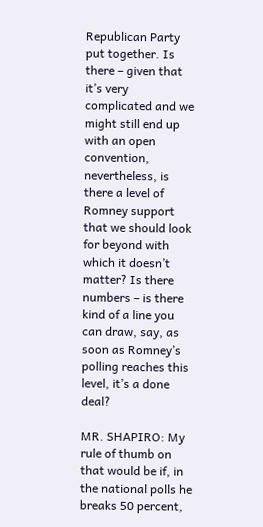Republican Party put together. Is there – given that it’s very complicated and we might still end up with an open convention, nevertheless, is there a level of Romney support that we should look for beyond with which it doesn’t matter? Is there numbers – is there kind of a line you can draw, say, as soon as Romney’s polling reaches this level, it’s a done deal?

MR. SHAPIRO: My rule of thumb on that would be if, in the national polls he breaks 50 percent,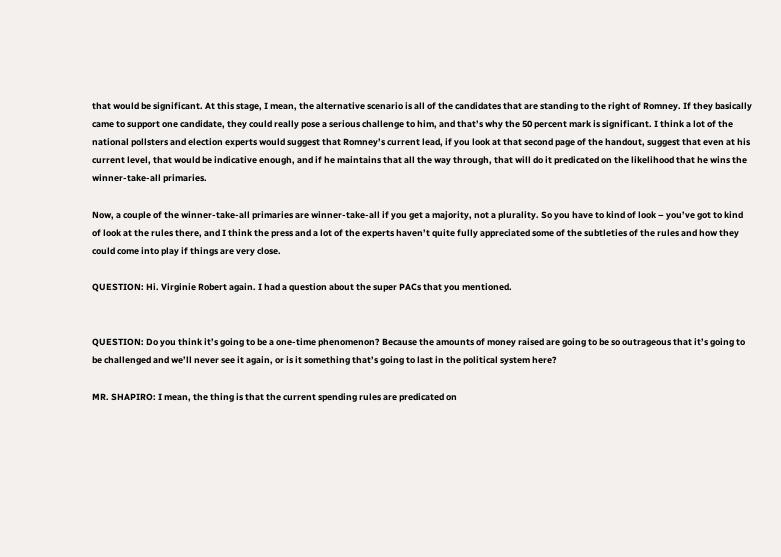that would be significant. At this stage, I mean, the alternative scenario is all of the candidates that are standing to the right of Romney. If they basically came to support one candidate, they could really pose a serious challenge to him, and that’s why the 50 percent mark is significant. I think a lot of the national pollsters and election experts would suggest that Romney’s current lead, if you look at that second page of the handout, suggest that even at his current level, that would be indicative enough, and if he maintains that all the way through, that will do it predicated on the likelihood that he wins the winner-take-all primaries.

Now, a couple of the winner-take-all primaries are winner-take-all if you get a majority, not a plurality. So you have to kind of look – you’ve got to kind of look at the rules there, and I think the press and a lot of the experts haven’t quite fully appreciated some of the subtleties of the rules and how they could come into play if things are very close.

QUESTION: Hi. Virginie Robert again. I had a question about the super PACs that you mentioned.


QUESTION: Do you think it’s going to be a one-time phenomenon? Because the amounts of money raised are going to be so outrageous that it’s going to be challenged and we’ll never see it again, or is it something that’s going to last in the political system here?

MR. SHAPIRO: I mean, the thing is that the current spending rules are predicated on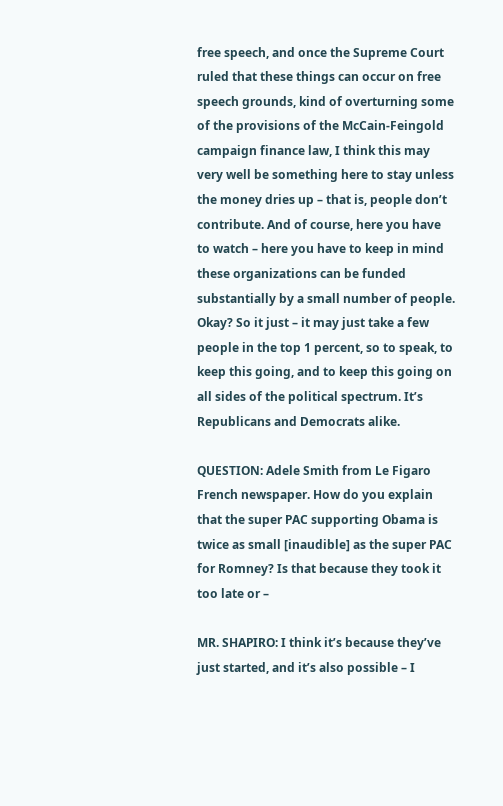free speech, and once the Supreme Court ruled that these things can occur on free speech grounds, kind of overturning some of the provisions of the McCain-Feingold campaign finance law, I think this may very well be something here to stay unless the money dries up – that is, people don’t contribute. And of course, here you have to watch – here you have to keep in mind these organizations can be funded substantially by a small number of people. Okay? So it just – it may just take a few people in the top 1 percent, so to speak, to keep this going, and to keep this going on all sides of the political spectrum. It’s Republicans and Democrats alike.

QUESTION: Adele Smith from Le Figaro French newspaper. How do you explain that the super PAC supporting Obama is twice as small [inaudible] as the super PAC for Romney? Is that because they took it too late or –

MR. SHAPIRO: I think it’s because they’ve just started, and it’s also possible – I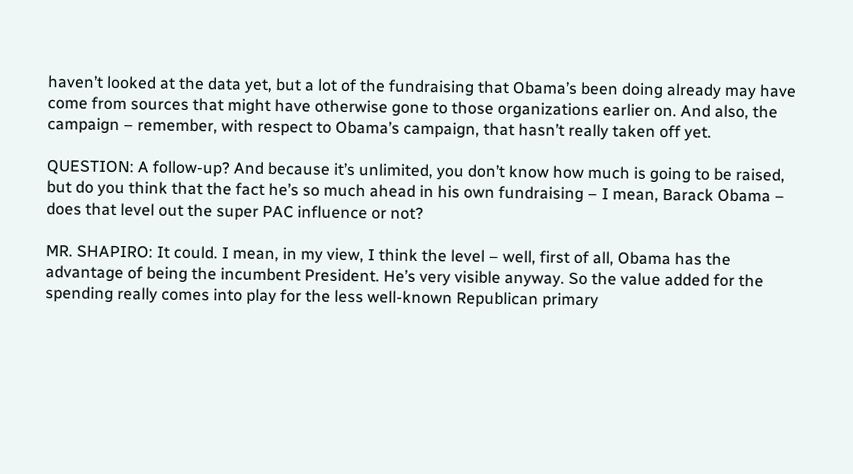haven’t looked at the data yet, but a lot of the fundraising that Obama’s been doing already may have come from sources that might have otherwise gone to those organizations earlier on. And also, the campaign – remember, with respect to Obama’s campaign, that hasn’t really taken off yet.

QUESTION: A follow-up? And because it’s unlimited, you don’t know how much is going to be raised, but do you think that the fact he’s so much ahead in his own fundraising – I mean, Barack Obama – does that level out the super PAC influence or not?

MR. SHAPIRO: It could. I mean, in my view, I think the level – well, first of all, Obama has the advantage of being the incumbent President. He’s very visible anyway. So the value added for the spending really comes into play for the less well-known Republican primary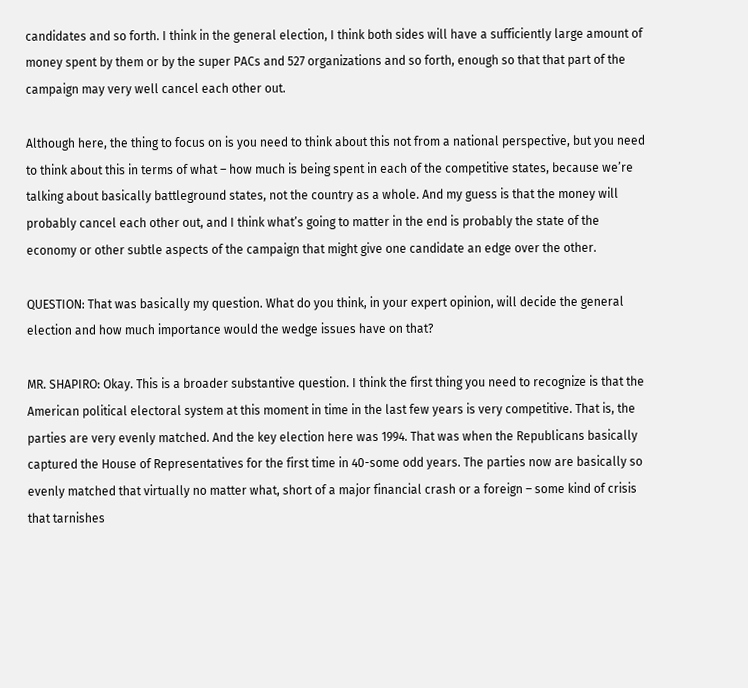candidates and so forth. I think in the general election, I think both sides will have a sufficiently large amount of money spent by them or by the super PACs and 527 organizations and so forth, enough so that that part of the campaign may very well cancel each other out.

Although here, the thing to focus on is you need to think about this not from a national perspective, but you need to think about this in terms of what – how much is being spent in each of the competitive states, because we’re talking about basically battleground states, not the country as a whole. And my guess is that the money will probably cancel each other out, and I think what’s going to matter in the end is probably the state of the economy or other subtle aspects of the campaign that might give one candidate an edge over the other.

QUESTION: That was basically my question. What do you think, in your expert opinion, will decide the general election and how much importance would the wedge issues have on that?

MR. SHAPIRO: Okay. This is a broader substantive question. I think the first thing you need to recognize is that the American political electoral system at this moment in time in the last few years is very competitive. That is, the parties are very evenly matched. And the key election here was 1994. That was when the Republicans basically captured the House of Representatives for the first time in 40-some odd years. The parties now are basically so evenly matched that virtually no matter what, short of a major financial crash or a foreign – some kind of crisis that tarnishes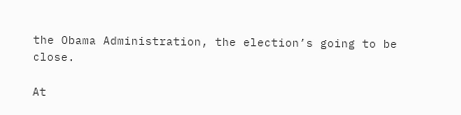the Obama Administration, the election’s going to be close.

At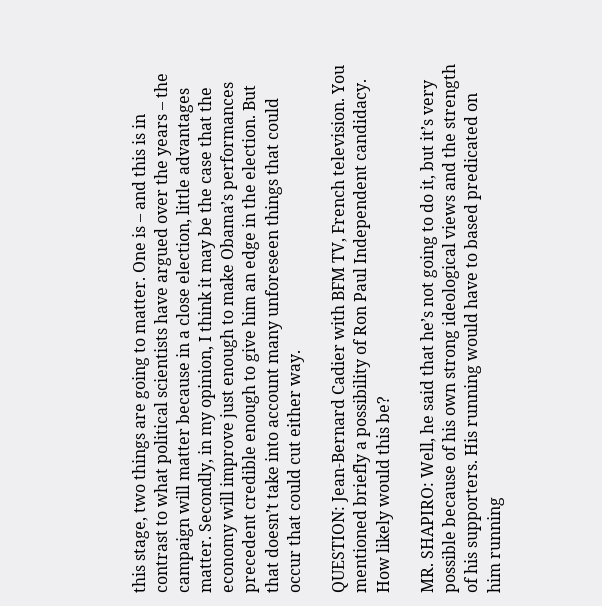this stage, two things are going to matter. One is – and this is in contrast to what political scientists have argued over the years – the campaign will matter because in a close election, little advantages matter. Secondly, in my opinion, I think it may be the case that the economy will improve just enough to make Obama’s performances precedent credible enough to give him an edge in the election. But that doesn’t take into account many unforeseen things that could occur that could cut either way.

QUESTION: Jean-Bernard Cadier with BFM TV, French television. You mentioned briefly a possibility of Ron Paul Independent candidacy. How likely would this be?

MR. SHAPIRO: Well, he said that he’s not going to do it, but it’s very possible because of his own strong ideological views and the strength of his supporters. His running would have to based predicated on him running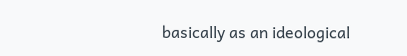basically as an ideological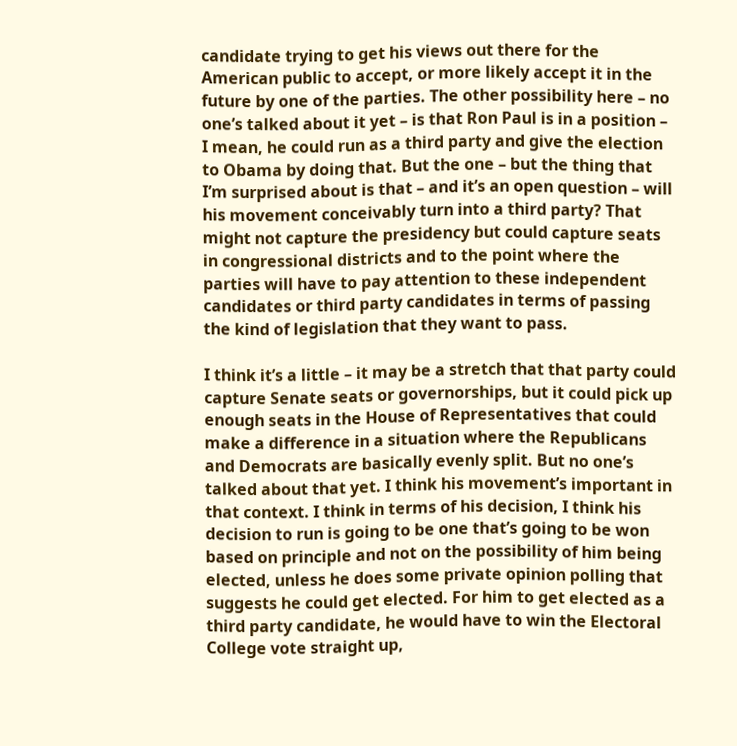candidate trying to get his views out there for the American public to accept, or more likely accept it in the future by one of the parties. The other possibility here – no one’s talked about it yet – is that Ron Paul is in a position – I mean, he could run as a third party and give the election to Obama by doing that. But the one – but the thing that I’m surprised about is that – and it’s an open question – will his movement conceivably turn into a third party? That might not capture the presidency but could capture seats in congressional districts and to the point where the parties will have to pay attention to these independent candidates or third party candidates in terms of passing the kind of legislation that they want to pass.

I think it’s a little – it may be a stretch that that party could capture Senate seats or governorships, but it could pick up enough seats in the House of Representatives that could make a difference in a situation where the Republicans and Democrats are basically evenly split. But no one’s talked about that yet. I think his movement’s important in that context. I think in terms of his decision, I think his decision to run is going to be one that’s going to be won based on principle and not on the possibility of him being elected, unless he does some private opinion polling that suggests he could get elected. For him to get elected as a third party candidate, he would have to win the Electoral College vote straight up,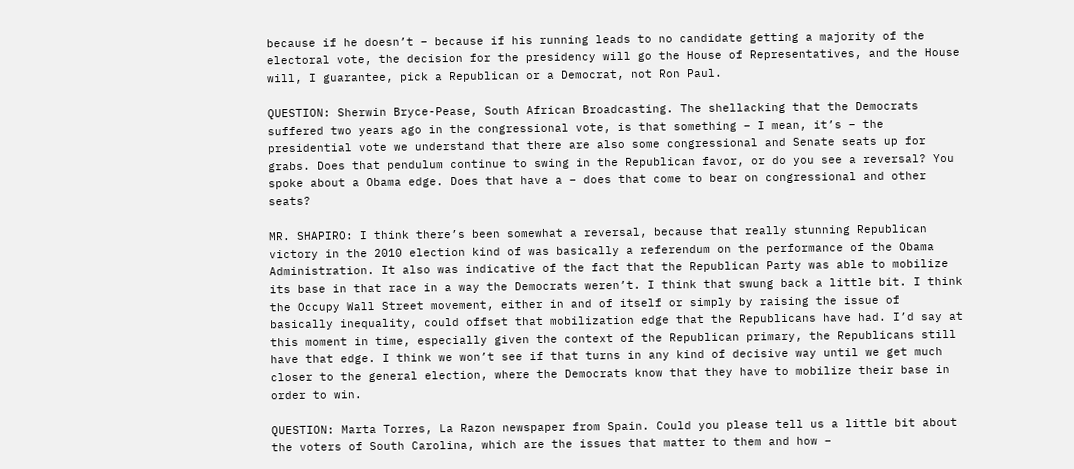because if he doesn’t – because if his running leads to no candidate getting a majority of the electoral vote, the decision for the presidency will go the House of Representatives, and the House will, I guarantee, pick a Republican or a Democrat, not Ron Paul.

QUESTION: Sherwin Bryce-Pease, South African Broadcasting. The shellacking that the Democrats suffered two years ago in the congressional vote, is that something – I mean, it’s – the presidential vote we understand that there are also some congressional and Senate seats up for grabs. Does that pendulum continue to swing in the Republican favor, or do you see a reversal? You spoke about a Obama edge. Does that have a – does that come to bear on congressional and other seats?

MR. SHAPIRO: I think there’s been somewhat a reversal, because that really stunning Republican victory in the 2010 election kind of was basically a referendum on the performance of the Obama Administration. It also was indicative of the fact that the Republican Party was able to mobilize its base in that race in a way the Democrats weren’t. I think that swung back a little bit. I think the Occupy Wall Street movement, either in and of itself or simply by raising the issue of basically inequality, could offset that mobilization edge that the Republicans have had. I’d say at this moment in time, especially given the context of the Republican primary, the Republicans still have that edge. I think we won’t see if that turns in any kind of decisive way until we get much closer to the general election, where the Democrats know that they have to mobilize their base in order to win.

QUESTION: Marta Torres, La Razon newspaper from Spain. Could you please tell us a little bit about the voters of South Carolina, which are the issues that matter to them and how –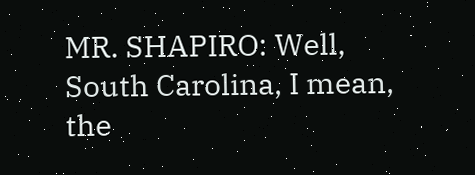MR. SHAPIRO: Well, South Carolina, I mean, the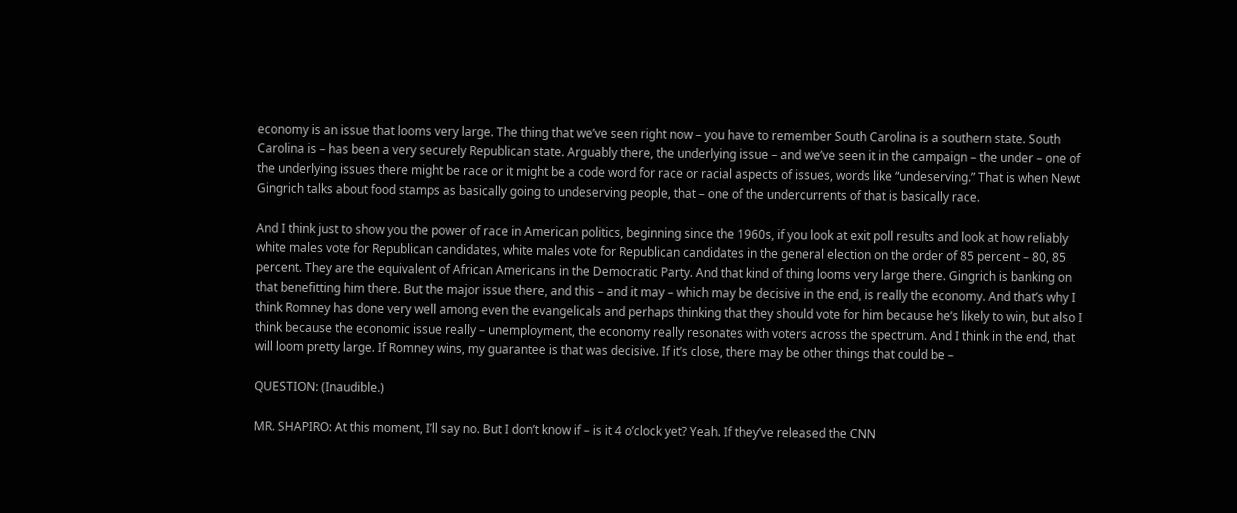economy is an issue that looms very large. The thing that we’ve seen right now – you have to remember South Carolina is a southern state. South Carolina is – has been a very securely Republican state. Arguably there, the underlying issue – and we’ve seen it in the campaign – the under – one of the underlying issues there might be race or it might be a code word for race or racial aspects of issues, words like “undeserving.” That is when Newt Gingrich talks about food stamps as basically going to undeserving people, that – one of the undercurrents of that is basically race.

And I think just to show you the power of race in American politics, beginning since the 1960s, if you look at exit poll results and look at how reliably white males vote for Republican candidates, white males vote for Republican candidates in the general election on the order of 85 percent – 80, 85 percent. They are the equivalent of African Americans in the Democratic Party. And that kind of thing looms very large there. Gingrich is banking on that benefitting him there. But the major issue there, and this – and it may – which may be decisive in the end, is really the economy. And that’s why I think Romney has done very well among even the evangelicals and perhaps thinking that they should vote for him because he’s likely to win, but also I think because the economic issue really – unemployment, the economy really resonates with voters across the spectrum. And I think in the end, that will loom pretty large. If Romney wins, my guarantee is that was decisive. If it’s close, there may be other things that could be –

QUESTION: (Inaudible.)

MR. SHAPIRO: At this moment, I’ll say no. But I don’t know if – is it 4 o’clock yet? Yeah. If they’ve released the CNN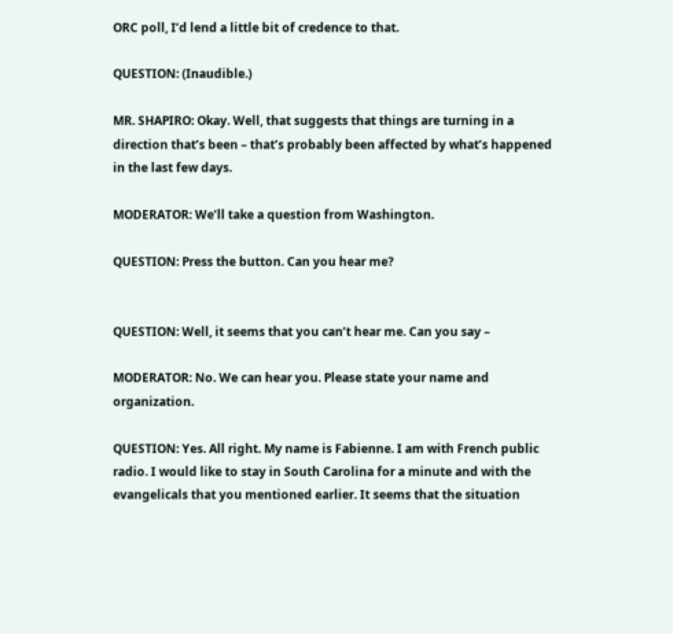ORC poll, I’d lend a little bit of credence to that.

QUESTION: (Inaudible.)

MR. SHAPIRO: Okay. Well, that suggests that things are turning in a direction that’s been – that’s probably been affected by what’s happened in the last few days.

MODERATOR: We’ll take a question from Washington.

QUESTION: Press the button. Can you hear me?


QUESTION: Well, it seems that you can’t hear me. Can you say –

MODERATOR: No. We can hear you. Please state your name and organization.

QUESTION: Yes. All right. My name is Fabienne. I am with French public radio. I would like to stay in South Carolina for a minute and with the evangelicals that you mentioned earlier. It seems that the situation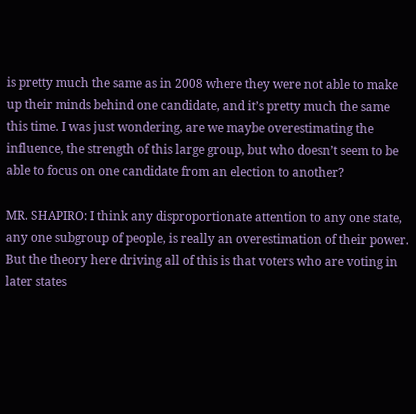is pretty much the same as in 2008 where they were not able to make up their minds behind one candidate, and it’s pretty much the same this time. I was just wondering, are we maybe overestimating the influence, the strength of this large group, but who doesn’t seem to be able to focus on one candidate from an election to another?

MR. SHAPIRO: I think any disproportionate attention to any one state, any one subgroup of people, is really an overestimation of their power. But the theory here driving all of this is that voters who are voting in later states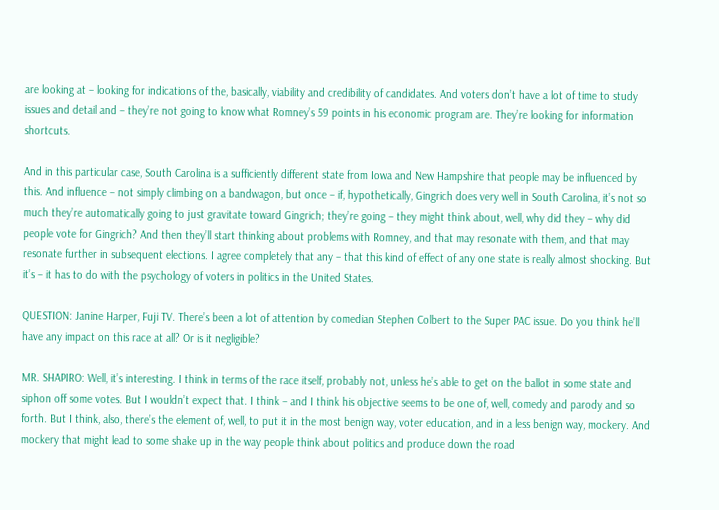are looking at – looking for indications of the, basically, viability and credibility of candidates. And voters don’t have a lot of time to study issues and detail and – they’re not going to know what Romney’s 59 points in his economic program are. They’re looking for information shortcuts.

And in this particular case, South Carolina is a sufficiently different state from Iowa and New Hampshire that people may be influenced by this. And influence – not simply climbing on a bandwagon, but once – if, hypothetically, Gingrich does very well in South Carolina, it’s not so much they’re automatically going to just gravitate toward Gingrich; they’re going – they might think about, well, why did they – why did people vote for Gingrich? And then they’ll start thinking about problems with Romney, and that may resonate with them, and that may resonate further in subsequent elections. I agree completely that any – that this kind of effect of any one state is really almost shocking. But it’s – it has to do with the psychology of voters in politics in the United States.

QUESTION: Janine Harper, Fuji TV. There’s been a lot of attention by comedian Stephen Colbert to the Super PAC issue. Do you think he’ll have any impact on this race at all? Or is it negligible?

MR. SHAPIRO: Well, it’s interesting. I think in terms of the race itself, probably not, unless he’s able to get on the ballot in some state and siphon off some votes. But I wouldn’t expect that. I think – and I think his objective seems to be one of, well, comedy and parody and so forth. But I think, also, there’s the element of, well, to put it in the most benign way, voter education, and in a less benign way, mockery. And mockery that might lead to some shake up in the way people think about politics and produce down the road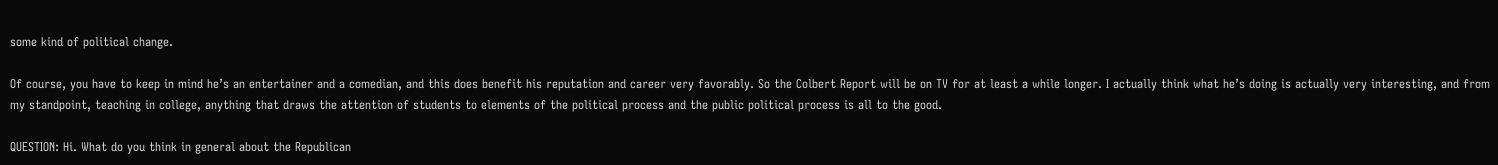some kind of political change.

Of course, you have to keep in mind he’s an entertainer and a comedian, and this does benefit his reputation and career very favorably. So the Colbert Report will be on TV for at least a while longer. I actually think what he’s doing is actually very interesting, and from my standpoint, teaching in college, anything that draws the attention of students to elements of the political process and the public political process is all to the good.

QUESTION: Hi. What do you think in general about the Republican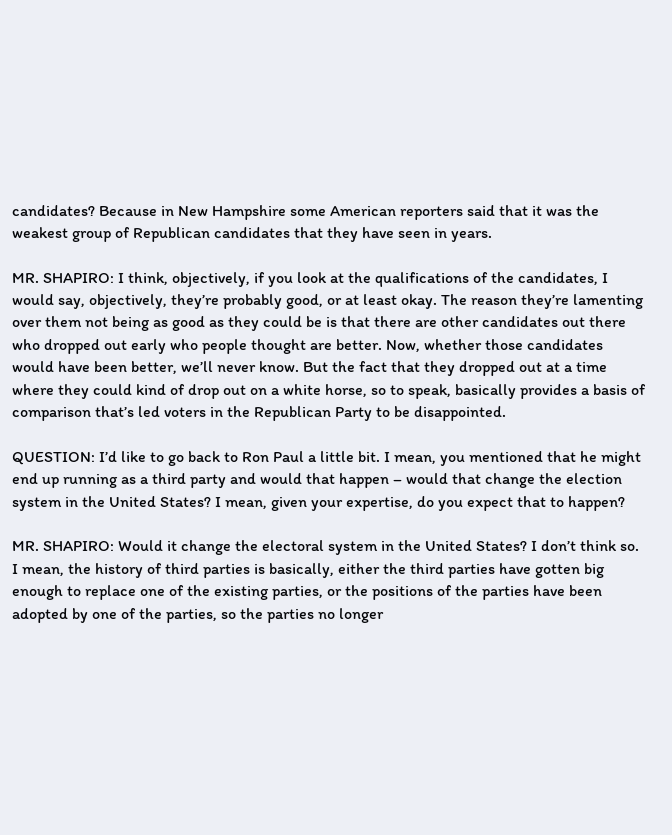candidates? Because in New Hampshire some American reporters said that it was the weakest group of Republican candidates that they have seen in years.

MR. SHAPIRO: I think, objectively, if you look at the qualifications of the candidates, I would say, objectively, they’re probably good, or at least okay. The reason they’re lamenting over them not being as good as they could be is that there are other candidates out there who dropped out early who people thought are better. Now, whether those candidates would have been better, we’ll never know. But the fact that they dropped out at a time where they could kind of drop out on a white horse, so to speak, basically provides a basis of comparison that’s led voters in the Republican Party to be disappointed.

QUESTION: I’d like to go back to Ron Paul a little bit. I mean, you mentioned that he might end up running as a third party and would that happen – would that change the election system in the United States? I mean, given your expertise, do you expect that to happen?

MR. SHAPIRO: Would it change the electoral system in the United States? I don’t think so. I mean, the history of third parties is basically, either the third parties have gotten big enough to replace one of the existing parties, or the positions of the parties have been adopted by one of the parties, so the parties no longer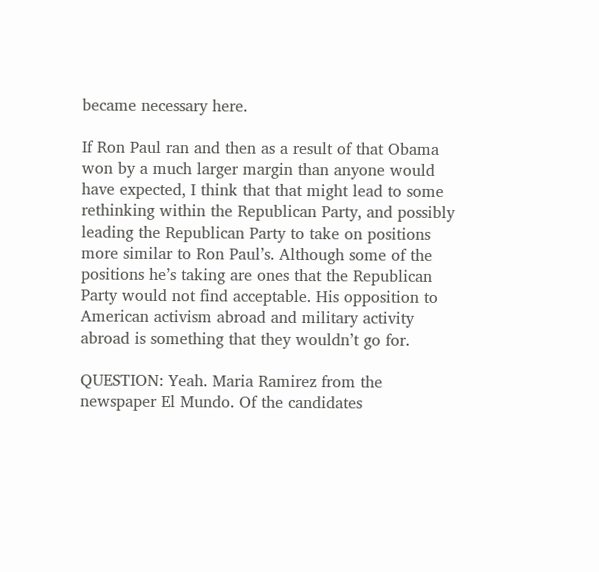became necessary here.

If Ron Paul ran and then as a result of that Obama won by a much larger margin than anyone would have expected, I think that that might lead to some rethinking within the Republican Party, and possibly leading the Republican Party to take on positions more similar to Ron Paul’s. Although some of the positions he’s taking are ones that the Republican Party would not find acceptable. His opposition to American activism abroad and military activity abroad is something that they wouldn’t go for.

QUESTION: Yeah. Maria Ramirez from the newspaper El Mundo. Of the candidates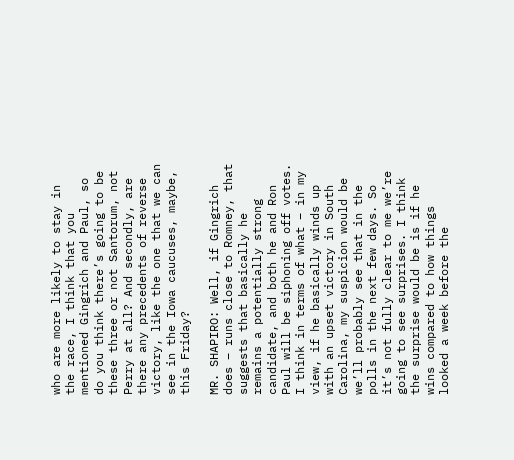who are more likely to stay in the race, I think that you mentioned Gingrich and Paul, so do you think there’s going to be these three or not Santorum, not Perry at all? And secondly, are there any precedents of reverse victory, like the one that we can see in the Iowa caucuses, maybe, this Friday?

MR. SHAPIRO: Well, if Gingrich does – runs close to Romney, that suggests that basically he remains a potentially strong candidate, and both he and Ron Paul will be siphoning off votes. I think in terms of what – in my view, if he basically winds up with an upset victory in South Carolina, my suspicion would be we’ll probably see that in the polls in the next few days. So it’s not fully clear to me we’re going to see surprises. I think the surprise would be is if he wins compared to how things looked a week before the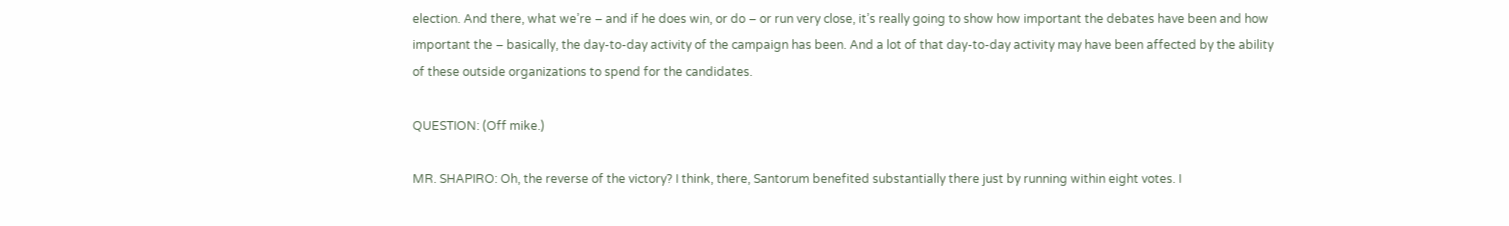election. And there, what we’re – and if he does win, or do – or run very close, it’s really going to show how important the debates have been and how important the – basically, the day-to-day activity of the campaign has been. And a lot of that day-to-day activity may have been affected by the ability of these outside organizations to spend for the candidates.

QUESTION: (Off mike.)

MR. SHAPIRO: Oh, the reverse of the victory? I think, there, Santorum benefited substantially there just by running within eight votes. I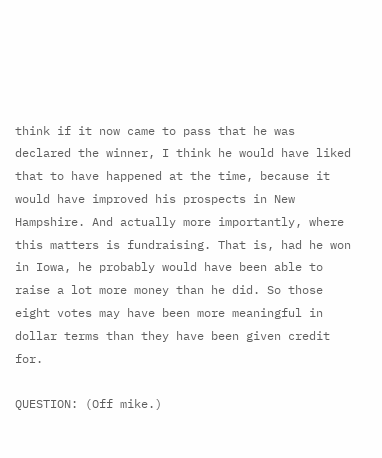think if it now came to pass that he was declared the winner, I think he would have liked that to have happened at the time, because it would have improved his prospects in New Hampshire. And actually more importantly, where this matters is fundraising. That is, had he won in Iowa, he probably would have been able to raise a lot more money than he did. So those eight votes may have been more meaningful in dollar terms than they have been given credit for.

QUESTION: (Off mike.)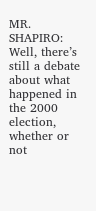MR. SHAPIRO: Well, there’s still a debate about what happened in the 2000 election, whether or not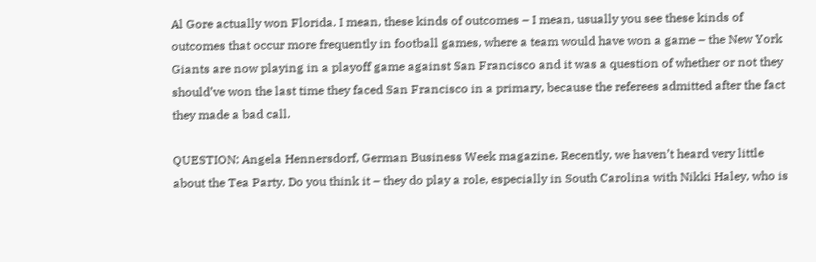Al Gore actually won Florida. I mean, these kinds of outcomes – I mean, usually you see these kinds of outcomes that occur more frequently in football games, where a team would have won a game – the New York Giants are now playing in a playoff game against San Francisco and it was a question of whether or not they should’ve won the last time they faced San Francisco in a primary, because the referees admitted after the fact they made a bad call.

QUESTION: Angela Hennersdorf, German Business Week magazine. Recently, we haven’t heard very little about the Tea Party. Do you think it – they do play a role, especially in South Carolina with Nikki Haley, who is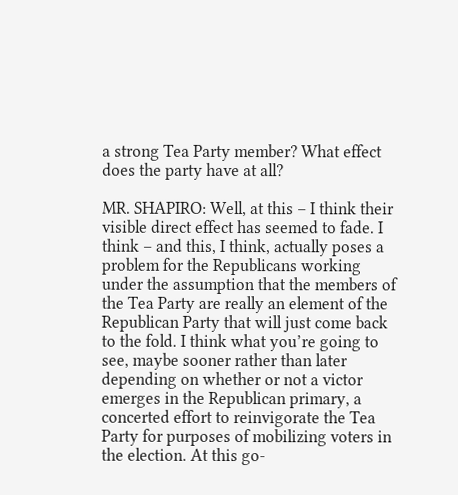a strong Tea Party member? What effect does the party have at all?

MR. SHAPIRO: Well, at this – I think their visible direct effect has seemed to fade. I think – and this, I think, actually poses a problem for the Republicans working under the assumption that the members of the Tea Party are really an element of the Republican Party that will just come back to the fold. I think what you’re going to see, maybe sooner rather than later depending on whether or not a victor emerges in the Republican primary, a concerted effort to reinvigorate the Tea Party for purposes of mobilizing voters in the election. At this go-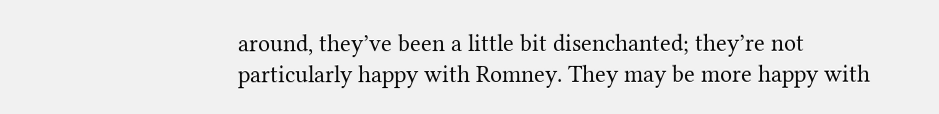around, they’ve been a little bit disenchanted; they’re not particularly happy with Romney. They may be more happy with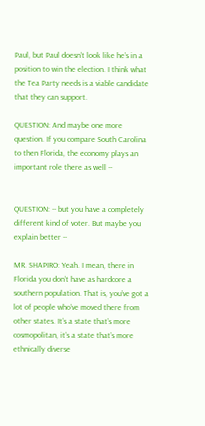Paul, but Paul doesn’t look like he’s in a position to win the election. I think what the Tea Party needs is a viable candidate that they can support.

QUESTION: And maybe one more question. If you compare South Carolina to then Florida, the economy plays an important role there as well --


QUESTION: -- but you have a completely different kind of voter. But maybe you explain better --

MR. SHAPIRO: Yeah. I mean, there in Florida you don’t have as hardcore a southern population. That is, you’ve got a lot of people who’ve moved there from other states. It’s a state that’s more cosmopolitan, it’s a state that’s more ethnically diverse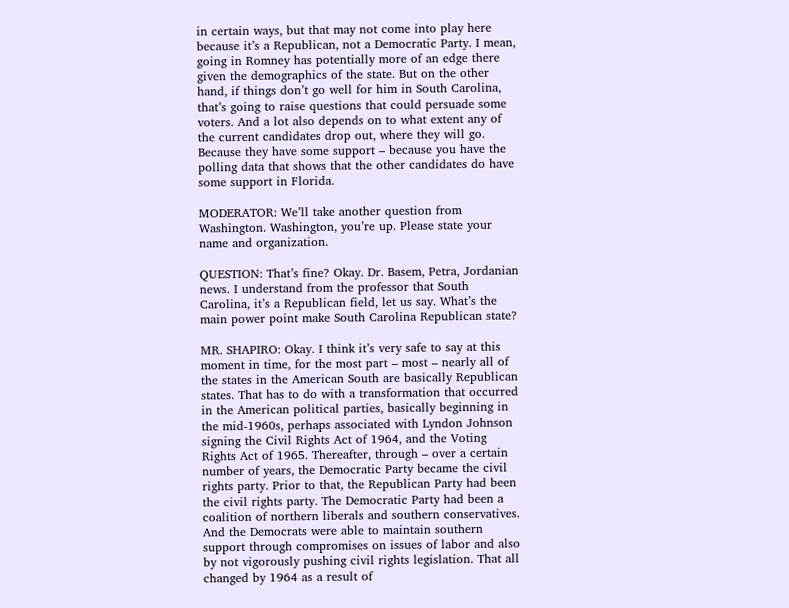in certain ways, but that may not come into play here because it’s a Republican, not a Democratic Party. I mean, going in Romney has potentially more of an edge there given the demographics of the state. But on the other hand, if things don’t go well for him in South Carolina, that’s going to raise questions that could persuade some voters. And a lot also depends on to what extent any of the current candidates drop out, where they will go. Because they have some support – because you have the polling data that shows that the other candidates do have some support in Florida.

MODERATOR: We’ll take another question from Washington. Washington, you’re up. Please state your name and organization.

QUESTION: That’s fine? Okay. Dr. Basem, Petra, Jordanian news. I understand from the professor that South Carolina, it’s a Republican field, let us say. What’s the main power point make South Carolina Republican state?

MR. SHAPIRO: Okay. I think it’s very safe to say at this moment in time, for the most part – most – nearly all of the states in the American South are basically Republican states. That has to do with a transformation that occurred in the American political parties, basically beginning in the mid-1960s, perhaps associated with Lyndon Johnson signing the Civil Rights Act of 1964, and the Voting Rights Act of 1965. Thereafter, through – over a certain number of years, the Democratic Party became the civil rights party. Prior to that, the Republican Party had been the civil rights party. The Democratic Party had been a coalition of northern liberals and southern conservatives. And the Democrats were able to maintain southern support through compromises on issues of labor and also by not vigorously pushing civil rights legislation. That all changed by 1964 as a result of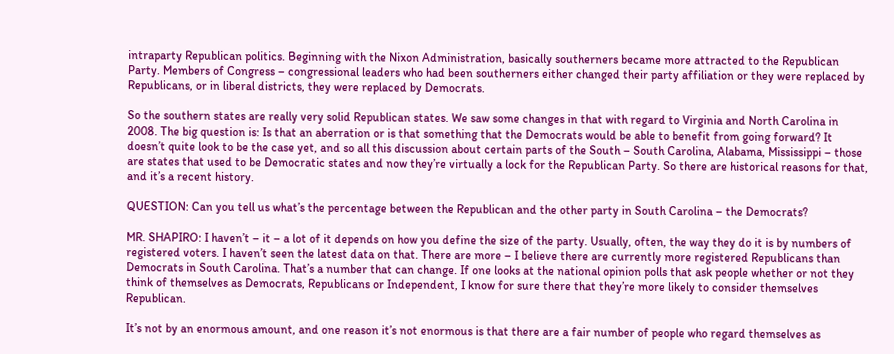intraparty Republican politics. Beginning with the Nixon Administration, basically southerners became more attracted to the Republican Party. Members of Congress – congressional leaders who had been southerners either changed their party affiliation or they were replaced by Republicans, or in liberal districts, they were replaced by Democrats.

So the southern states are really very solid Republican states. We saw some changes in that with regard to Virginia and North Carolina in 2008. The big question is: Is that an aberration or is that something that the Democrats would be able to benefit from going forward? It doesn’t quite look to be the case yet, and so all this discussion about certain parts of the South – South Carolina, Alabama, Mississippi – those are states that used to be Democratic states and now they’re virtually a lock for the Republican Party. So there are historical reasons for that, and it’s a recent history.

QUESTION: Can you tell us what’s the percentage between the Republican and the other party in South Carolina – the Democrats?

MR. SHAPIRO: I haven’t – it – a lot of it depends on how you define the size of the party. Usually, often, the way they do it is by numbers of registered voters. I haven’t seen the latest data on that. There are more – I believe there are currently more registered Republicans than Democrats in South Carolina. That’s a number that can change. If one looks at the national opinion polls that ask people whether or not they think of themselves as Democrats, Republicans or Independent, I know for sure there that they’re more likely to consider themselves Republican.

It’s not by an enormous amount, and one reason it’s not enormous is that there are a fair number of people who regard themselves as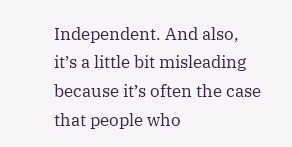Independent. And also, it’s a little bit misleading because it’s often the case that people who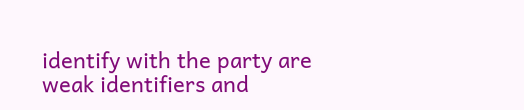identify with the party are weak identifiers and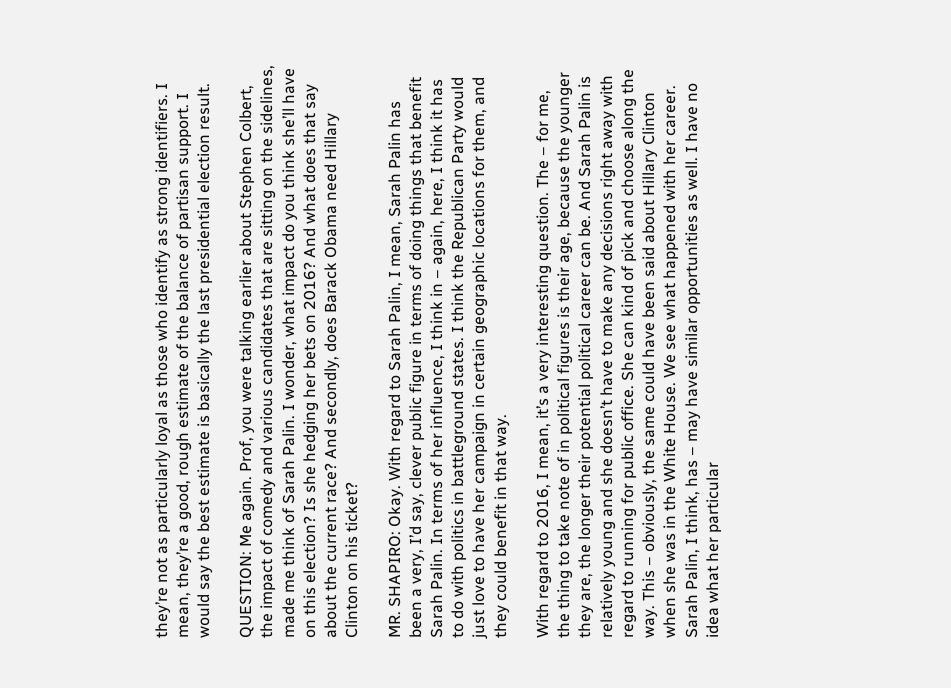they’re not as particularly loyal as those who identify as strong identifiers. I mean, they’re a good, rough estimate of the balance of partisan support. I would say the best estimate is basically the last presidential election result.

QUESTION: Me again. Prof, you were talking earlier about Stephen Colbert, the impact of comedy and various candidates that are sitting on the sidelines, made me think of Sarah Palin. I wonder, what impact do you think she’ll have on this election? Is she hedging her bets on 2016? And what does that say about the current race? And secondly, does Barack Obama need Hillary Clinton on his ticket?

MR. SHAPIRO: Okay. With regard to Sarah Palin, I mean, Sarah Palin has been a very, I’d say, clever public figure in terms of doing things that benefit Sarah Palin. In terms of her influence, I think in – again, here, I think it has to do with politics in battleground states. I think the Republican Party would just love to have her campaign in certain geographic locations for them, and they could benefit in that way.

With regard to 2016, I mean, it’s a very interesting question. The – for me, the thing to take note of in political figures is their age, because the younger they are, the longer their potential political career can be. And Sarah Palin is relatively young and she doesn’t have to make any decisions right away with regard to running for public office. She can kind of pick and choose along the way. This – obviously, the same could have been said about Hillary Clinton when she was in the White House. We see what happened with her career. Sarah Palin, I think, has – may have similar opportunities as well. I have no idea what her particular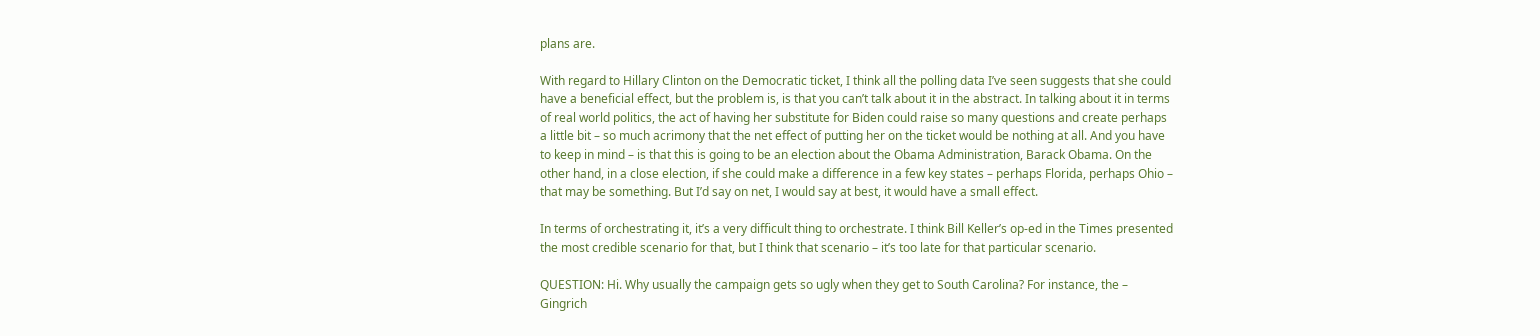plans are.

With regard to Hillary Clinton on the Democratic ticket, I think all the polling data I’ve seen suggests that she could have a beneficial effect, but the problem is, is that you can’t talk about it in the abstract. In talking about it in terms of real world politics, the act of having her substitute for Biden could raise so many questions and create perhaps a little bit – so much acrimony that the net effect of putting her on the ticket would be nothing at all. And you have to keep in mind – is that this is going to be an election about the Obama Administration, Barack Obama. On the other hand, in a close election, if she could make a difference in a few key states – perhaps Florida, perhaps Ohio – that may be something. But I’d say on net, I would say at best, it would have a small effect.

In terms of orchestrating it, it’s a very difficult thing to orchestrate. I think Bill Keller’s op-ed in the Times presented the most credible scenario for that, but I think that scenario – it’s too late for that particular scenario.

QUESTION: Hi. Why usually the campaign gets so ugly when they get to South Carolina? For instance, the – Gingrich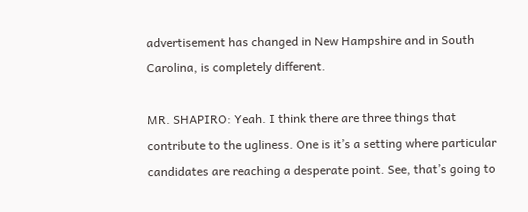advertisement has changed in New Hampshire and in South Carolina, is completely different.

MR. SHAPIRO: Yeah. I think there are three things that contribute to the ugliness. One is it’s a setting where particular candidates are reaching a desperate point. See, that’s going to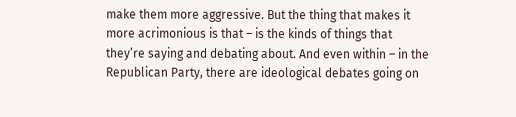make them more aggressive. But the thing that makes it more acrimonious is that – is the kinds of things that they’re saying and debating about. And even within – in the Republican Party, there are ideological debates going on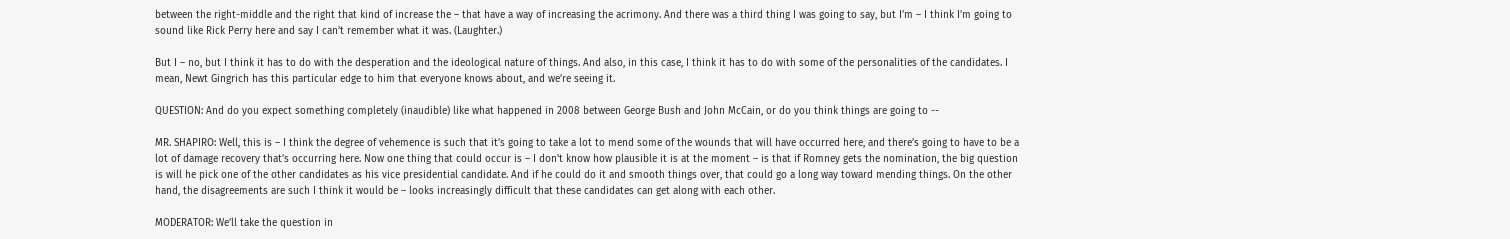between the right-middle and the right that kind of increase the – that have a way of increasing the acrimony. And there was a third thing I was going to say, but I’m – I think I’m going to sound like Rick Perry here and say I can’t remember what it was. (Laughter.)

But I – no, but I think it has to do with the desperation and the ideological nature of things. And also, in this case, I think it has to do with some of the personalities of the candidates. I mean, Newt Gingrich has this particular edge to him that everyone knows about, and we’re seeing it.

QUESTION: And do you expect something completely (inaudible) like what happened in 2008 between George Bush and John McCain, or do you think things are going to --

MR. SHAPIRO: Well, this is – I think the degree of vehemence is such that it’s going to take a lot to mend some of the wounds that will have occurred here, and there’s going to have to be a lot of damage recovery that’s occurring here. Now one thing that could occur is – I don't know how plausible it is at the moment – is that if Romney gets the nomination, the big question is will he pick one of the other candidates as his vice presidential candidate. And if he could do it and smooth things over, that could go a long way toward mending things. On the other hand, the disagreements are such I think it would be – looks increasingly difficult that these candidates can get along with each other.

MODERATOR: We’ll take the question in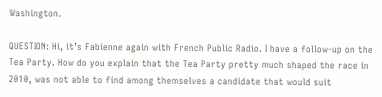Washington.

QUESTION: Hi, it’s Fabienne again with French Public Radio. I have a follow-up on the Tea Party. How do you explain that the Tea Party pretty much shaped the race in 2010, was not able to find among themselves a candidate that would suit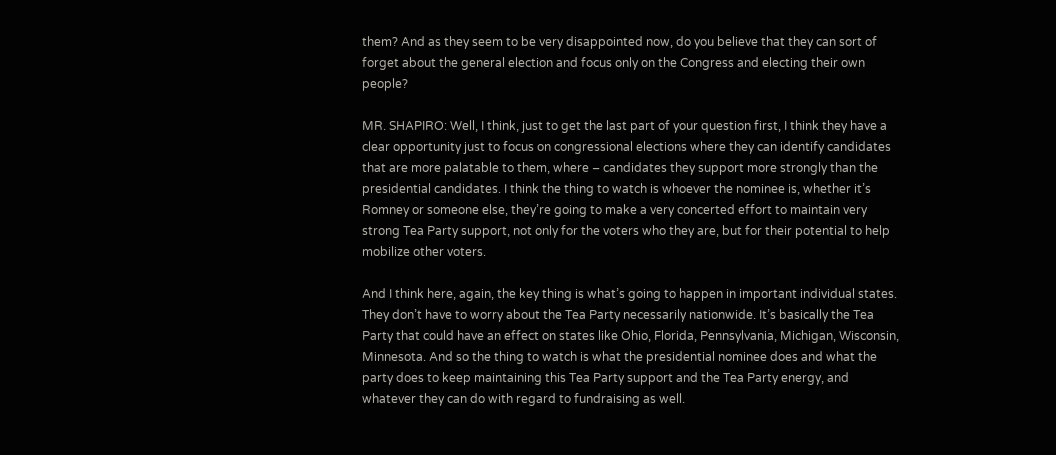them? And as they seem to be very disappointed now, do you believe that they can sort of forget about the general election and focus only on the Congress and electing their own people?

MR. SHAPIRO: Well, I think, just to get the last part of your question first, I think they have a clear opportunity just to focus on congressional elections where they can identify candidates that are more palatable to them, where – candidates they support more strongly than the presidential candidates. I think the thing to watch is whoever the nominee is, whether it’s Romney or someone else, they’re going to make a very concerted effort to maintain very strong Tea Party support, not only for the voters who they are, but for their potential to help mobilize other voters.

And I think here, again, the key thing is what’s going to happen in important individual states. They don’t have to worry about the Tea Party necessarily nationwide. It’s basically the Tea Party that could have an effect on states like Ohio, Florida, Pennsylvania, Michigan, Wisconsin, Minnesota. And so the thing to watch is what the presidential nominee does and what the party does to keep maintaining this Tea Party support and the Tea Party energy, and whatever they can do with regard to fundraising as well.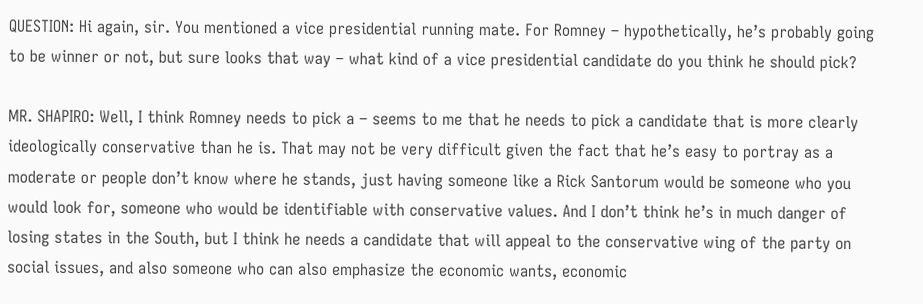QUESTION: Hi again, sir. You mentioned a vice presidential running mate. For Romney – hypothetically, he’s probably going to be winner or not, but sure looks that way – what kind of a vice presidential candidate do you think he should pick?

MR. SHAPIRO: Well, I think Romney needs to pick a – seems to me that he needs to pick a candidate that is more clearly ideologically conservative than he is. That may not be very difficult given the fact that he’s easy to portray as a moderate or people don’t know where he stands, just having someone like a Rick Santorum would be someone who you would look for, someone who would be identifiable with conservative values. And I don’t think he’s in much danger of losing states in the South, but I think he needs a candidate that will appeal to the conservative wing of the party on social issues, and also someone who can also emphasize the economic wants, economic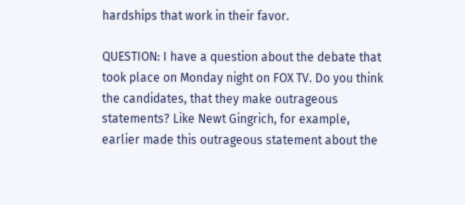hardships that work in their favor.

QUESTION: I have a question about the debate that took place on Monday night on FOX TV. Do you think the candidates, that they make outrageous statements? Like Newt Gingrich, for example, earlier made this outrageous statement about the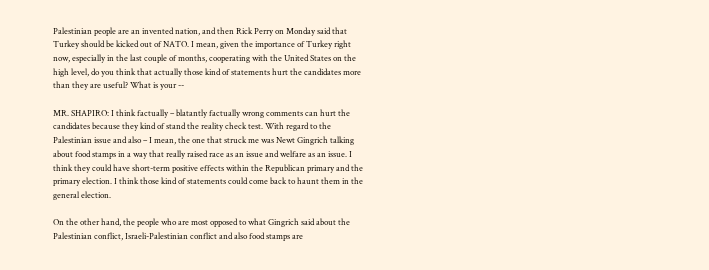Palestinian people are an invented nation, and then Rick Perry on Monday said that Turkey should be kicked out of NATO. I mean, given the importance of Turkey right now, especially in the last couple of months, cooperating with the United States on the high level, do you think that actually those kind of statements hurt the candidates more than they are useful? What is your --

MR. SHAPIRO: I think factually – blatantly factually wrong comments can hurt the candidates because they kind of stand the reality check test. With regard to the Palestinian issue and also – I mean, the one that struck me was Newt Gingrich talking about food stamps in a way that really raised race as an issue and welfare as an issue. I think they could have short-term positive effects within the Republican primary and the primary election. I think those kind of statements could come back to haunt them in the general election.

On the other hand, the people who are most opposed to what Gingrich said about the Palestinian conflict, Israeli-Palestinian conflict and also food stamps are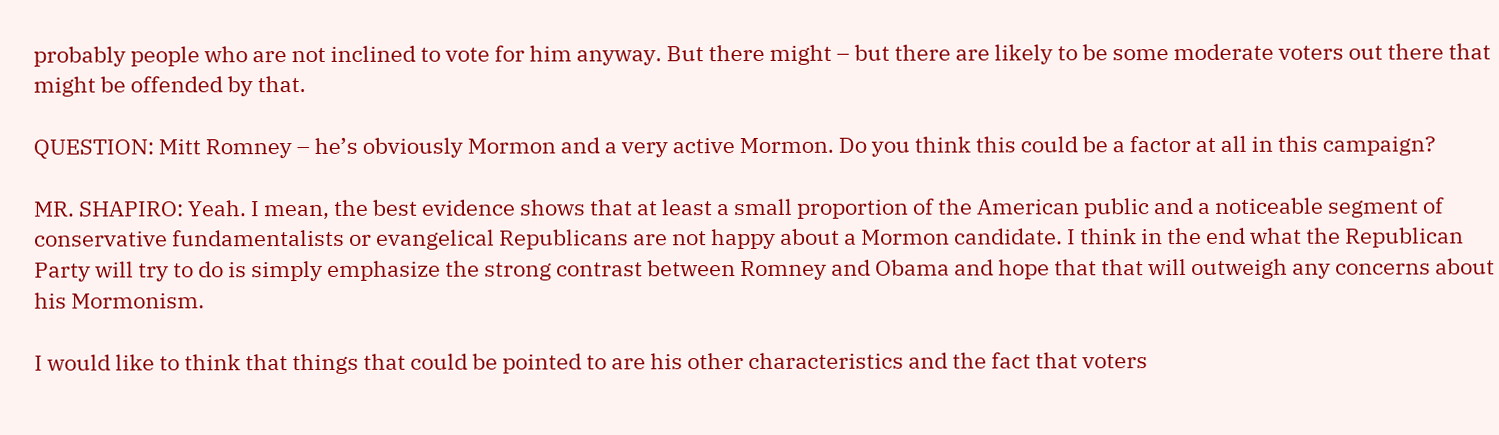probably people who are not inclined to vote for him anyway. But there might – but there are likely to be some moderate voters out there that might be offended by that.

QUESTION: Mitt Romney – he’s obviously Mormon and a very active Mormon. Do you think this could be a factor at all in this campaign?

MR. SHAPIRO: Yeah. I mean, the best evidence shows that at least a small proportion of the American public and a noticeable segment of conservative fundamentalists or evangelical Republicans are not happy about a Mormon candidate. I think in the end what the Republican Party will try to do is simply emphasize the strong contrast between Romney and Obama and hope that that will outweigh any concerns about his Mormonism.

I would like to think that things that could be pointed to are his other characteristics and the fact that voters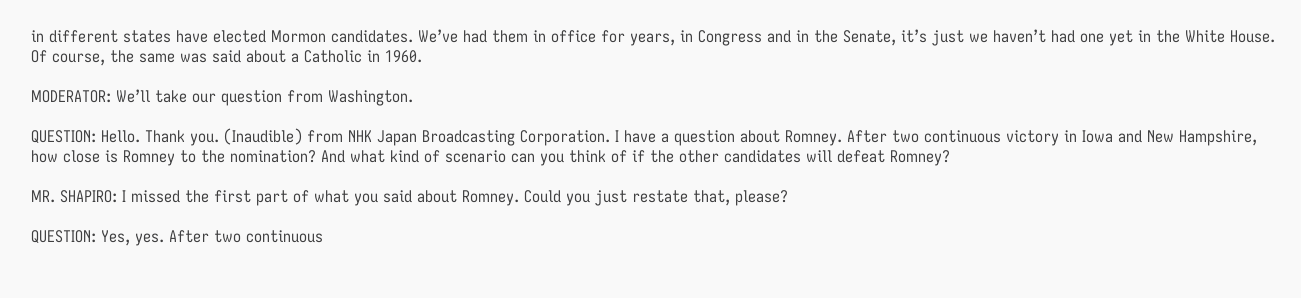in different states have elected Mormon candidates. We’ve had them in office for years, in Congress and in the Senate, it’s just we haven’t had one yet in the White House. Of course, the same was said about a Catholic in 1960.

MODERATOR: We’ll take our question from Washington.

QUESTION: Hello. Thank you. (Inaudible) from NHK Japan Broadcasting Corporation. I have a question about Romney. After two continuous victory in Iowa and New Hampshire, how close is Romney to the nomination? And what kind of scenario can you think of if the other candidates will defeat Romney?

MR. SHAPIRO: I missed the first part of what you said about Romney. Could you just restate that, please?

QUESTION: Yes, yes. After two continuous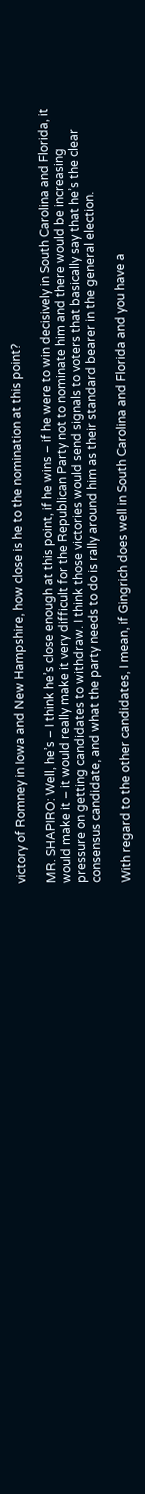victory of Romney in Iowa and New Hampshire, how close is he to the nomination at this point?

MR. SHAPIRO: Well, he’s – I think he’s close enough at this point, if he wins – if he were to win decisively in South Carolina and Florida, it would make it – it would really make it very difficult for the Republican Party not to nominate him and there would be increasing pressure on getting candidates to withdraw. I think those victories would send signals to voters that basically say that he’s the clear consensus candidate, and what the party needs to do is rally around him as their standard bearer in the general election.

With regard to the other candidates, I mean, if Gingrich does well in South Carolina and Florida and you have a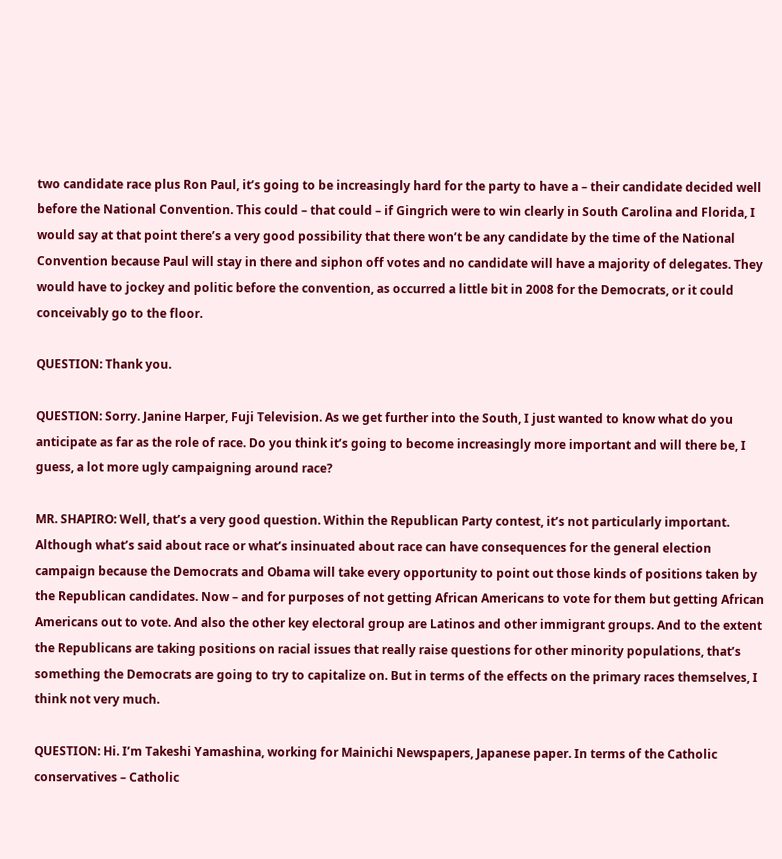two candidate race plus Ron Paul, it’s going to be increasingly hard for the party to have a – their candidate decided well before the National Convention. This could – that could – if Gingrich were to win clearly in South Carolina and Florida, I would say at that point there’s a very good possibility that there won’t be any candidate by the time of the National Convention because Paul will stay in there and siphon off votes and no candidate will have a majority of delegates. They would have to jockey and politic before the convention, as occurred a little bit in 2008 for the Democrats, or it could conceivably go to the floor.

QUESTION: Thank you.

QUESTION: Sorry. Janine Harper, Fuji Television. As we get further into the South, I just wanted to know what do you anticipate as far as the role of race. Do you think it’s going to become increasingly more important and will there be, I guess, a lot more ugly campaigning around race?

MR. SHAPIRO: Well, that’s a very good question. Within the Republican Party contest, it’s not particularly important. Although what’s said about race or what’s insinuated about race can have consequences for the general election campaign because the Democrats and Obama will take every opportunity to point out those kinds of positions taken by the Republican candidates. Now – and for purposes of not getting African Americans to vote for them but getting African Americans out to vote. And also the other key electoral group are Latinos and other immigrant groups. And to the extent the Republicans are taking positions on racial issues that really raise questions for other minority populations, that’s something the Democrats are going to try to capitalize on. But in terms of the effects on the primary races themselves, I think not very much.

QUESTION: Hi. I’m Takeshi Yamashina, working for Mainichi Newspapers, Japanese paper. In terms of the Catholic conservatives – Catholic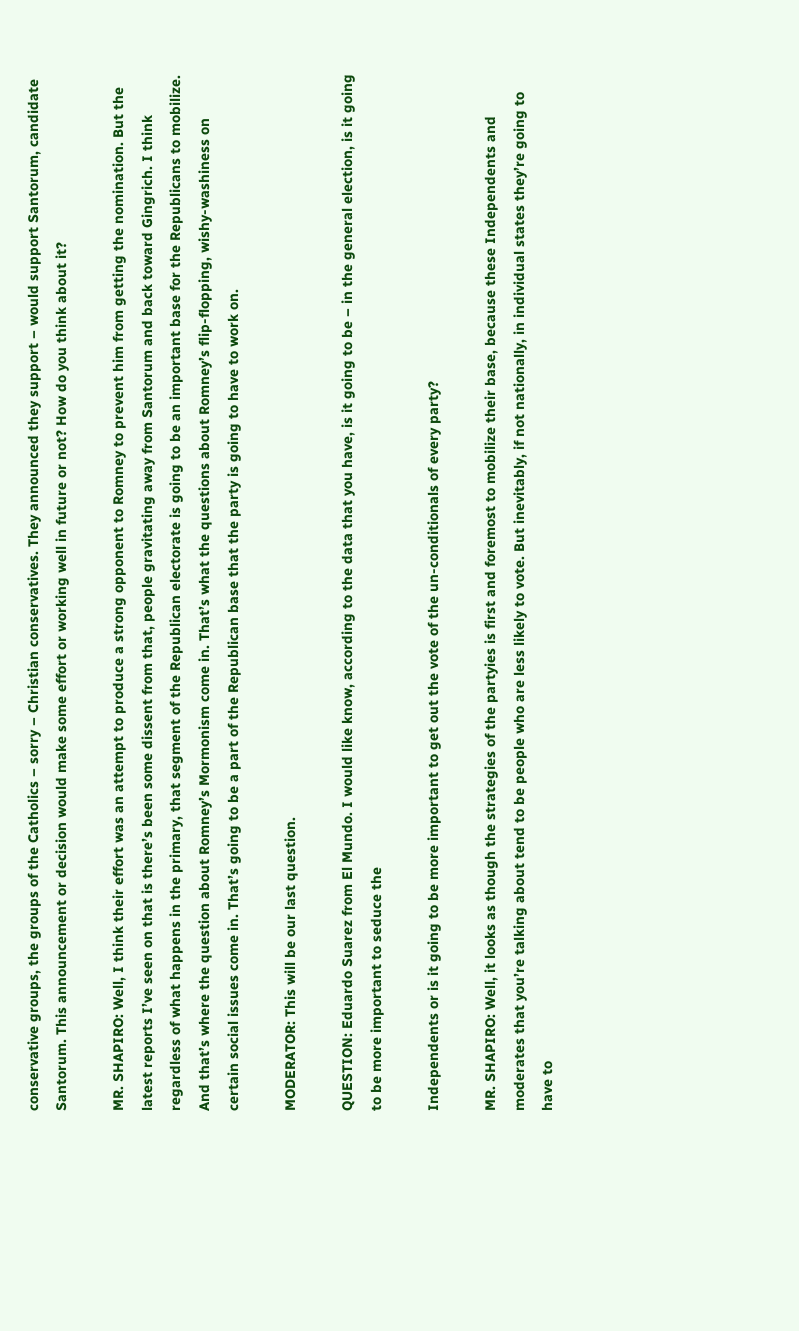conservative groups, the groups of the Catholics – sorry – Christian conservatives. They announced they support – would support Santorum, candidate Santorum. This announcement or decision would make some effort or working well in future or not? How do you think about it?

MR. SHAPIRO: Well, I think their effort was an attempt to produce a strong opponent to Romney to prevent him from getting the nomination. But the latest reports I’ve seen on that is there’s been some dissent from that, people gravitating away from Santorum and back toward Gingrich. I think regardless of what happens in the primary, that segment of the Republican electorate is going to be an important base for the Republicans to mobilize. And that’s where the question about Romney’s Mormonism come in. That’s what the questions about Romney’s flip-flopping, wishy-washiness on certain social issues come in. That’s going to be a part of the Republican base that the party is going to have to work on.

MODERATOR: This will be our last question.

QUESTION: Eduardo Suarez from El Mundo. I would like know, according to the data that you have, is it going to be – in the general election, is it going to be more important to seduce the

Independents or is it going to be more important to get out the vote of the un-conditionals of every party?

MR. SHAPIRO: Well, it looks as though the strategies of the partyies is first and foremost to mobilize their base, because these Independents and moderates that you’re talking about tend to be people who are less likely to vote. But inevitably, if not nationally, in individual states they’re going to have to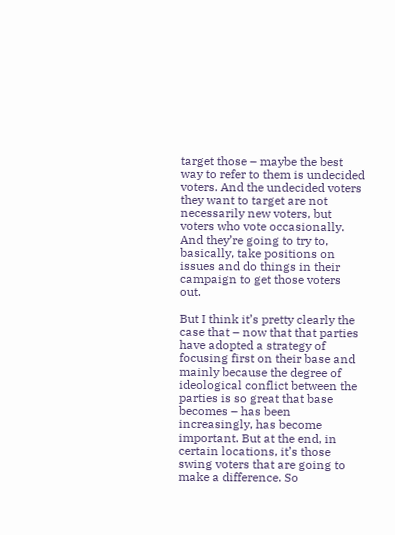target those – maybe the best way to refer to them is undecided voters. And the undecided voters they want to target are not necessarily new voters, but voters who vote occasionally. And they’re going to try to, basically, take positions on issues and do things in their campaign to get those voters out.

But I think it’s pretty clearly the case that – now that that parties have adopted a strategy of focusing first on their base and mainly because the degree of ideological conflict between the parties is so great that base becomes – has been increasingly, has become important. But at the end, in certain locations, it’s those swing voters that are going to make a difference. So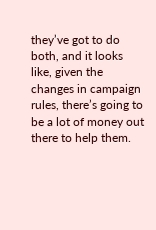they’ve got to do both, and it looks like, given the changes in campaign rules, there’s going to be a lot of money out there to help them.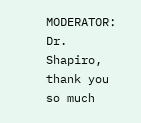MODERATOR: Dr. Shapiro, thank you so much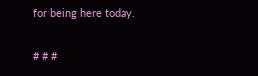for being here today.

# # #